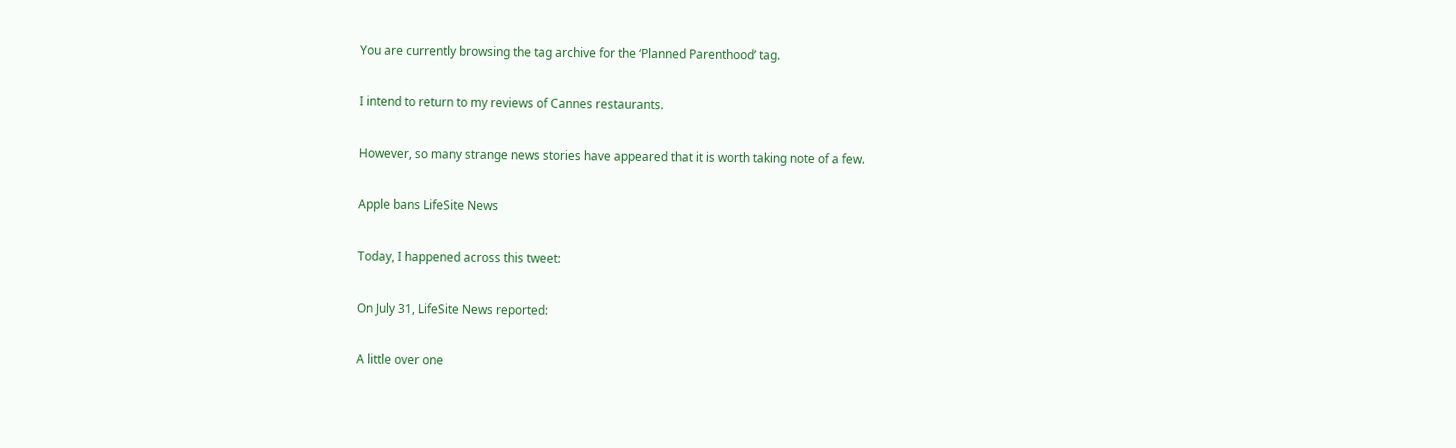You are currently browsing the tag archive for the ‘Planned Parenthood’ tag.

I intend to return to my reviews of Cannes restaurants.

However, so many strange news stories have appeared that it is worth taking note of a few.

Apple bans LifeSite News

Today, I happened across this tweet:

On July 31, LifeSite News reported:

A little over one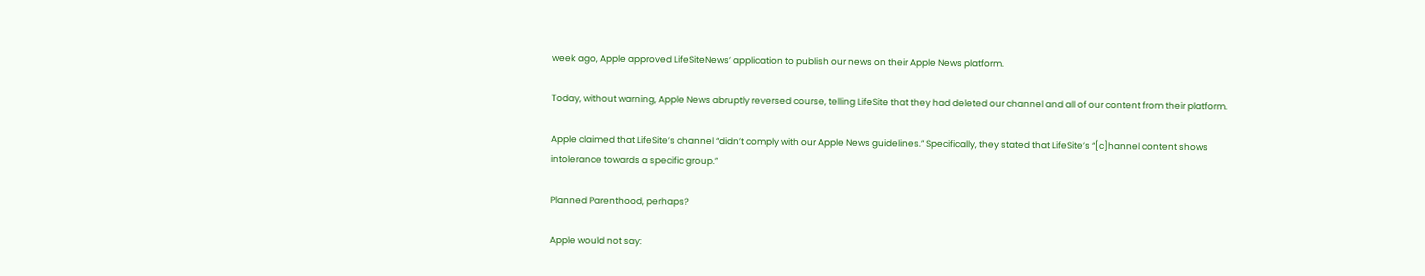week ago, Apple approved LifeSiteNews’ application to publish our news on their Apple News platform.

Today, without warning, Apple News abruptly reversed course, telling LifeSite that they had deleted our channel and all of our content from their platform.

Apple claimed that LifeSite’s channel “didn’t comply with our Apple News guidelines.” Specifically, they stated that LifeSite’s “[c]hannel content shows intolerance towards a specific group.”

Planned Parenthood, perhaps?

Apple would not say: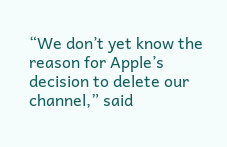“We don’t yet know the reason for Apple’s decision to delete our channel,” said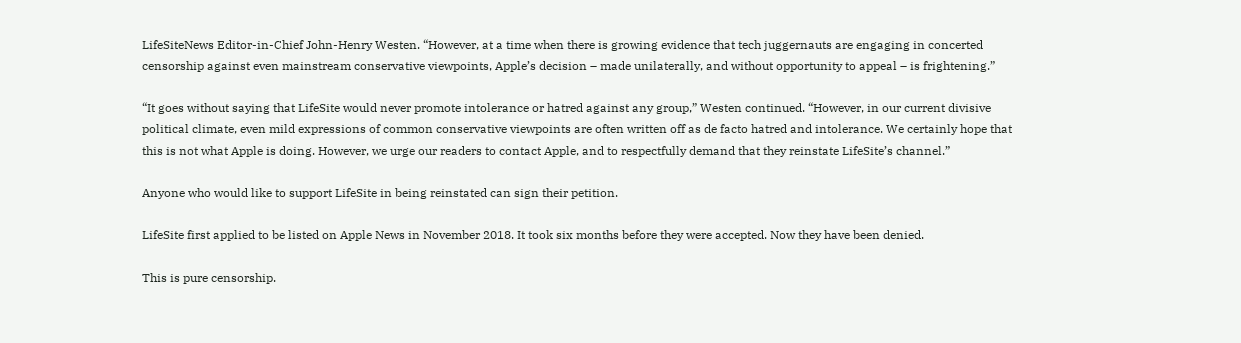LifeSiteNews Editor-in-Chief John-Henry Westen. “However, at a time when there is growing evidence that tech juggernauts are engaging in concerted censorship against even mainstream conservative viewpoints, Apple’s decision – made unilaterally, and without opportunity to appeal – is frightening.”

“It goes without saying that LifeSite would never promote intolerance or hatred against any group,” Westen continued. “However, in our current divisive political climate, even mild expressions of common conservative viewpoints are often written off as de facto hatred and intolerance. We certainly hope that this is not what Apple is doing. However, we urge our readers to contact Apple, and to respectfully demand that they reinstate LifeSite’s channel.”

Anyone who would like to support LifeSite in being reinstated can sign their petition.

LifeSite first applied to be listed on Apple News in November 2018. It took six months before they were accepted. Now they have been denied.

This is pure censorship.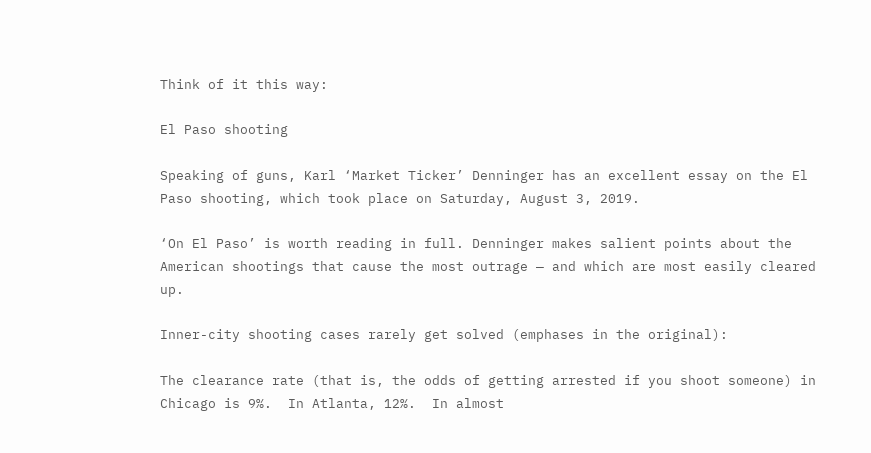Think of it this way:

El Paso shooting

Speaking of guns, Karl ‘Market Ticker’ Denninger has an excellent essay on the El Paso shooting, which took place on Saturday, August 3, 2019.

‘On El Paso’ is worth reading in full. Denninger makes salient points about the American shootings that cause the most outrage — and which are most easily cleared up.

Inner-city shooting cases rarely get solved (emphases in the original):

The clearance rate (that is, the odds of getting arrested if you shoot someone) in Chicago is 9%.  In Atlanta, 12%.  In almost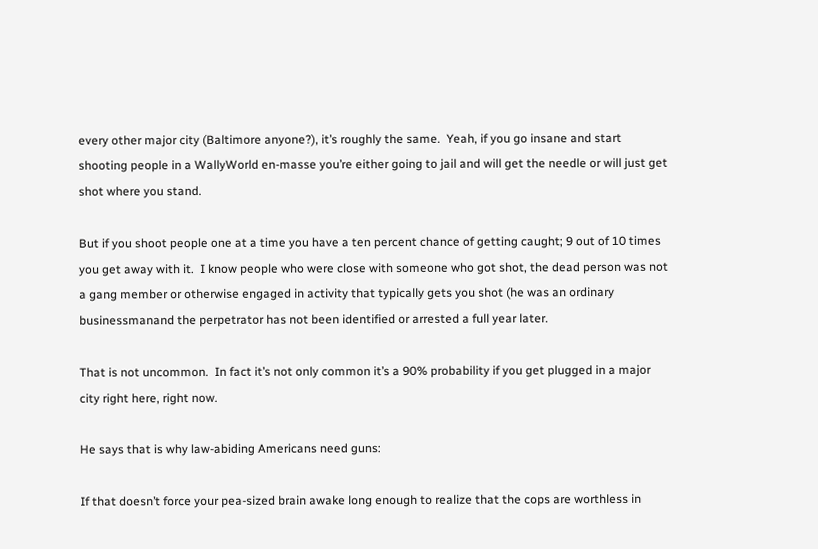every other major city (Baltimore anyone?), it’s roughly the same.  Yeah, if you go insane and start shooting people in a WallyWorld en-masse you’re either going to jail and will get the needle or will just get shot where you stand.

But if you shoot people one at a time you have a ten percent chance of getting caught; 9 out of 10 times you get away with it.  I know people who were close with someone who got shot, the dead person was not a gang member or otherwise engaged in activity that typically gets you shot (he was an ordinary businessmanand the perpetrator has not been identified or arrested a full year later.

That is not uncommon.  In fact it’s not only common it’s a 90% probability if you get plugged in a major city right here, right now.

He says that is why law-abiding Americans need guns:

If that doesn’t force your pea-sized brain awake long enough to realize that the cops are worthless in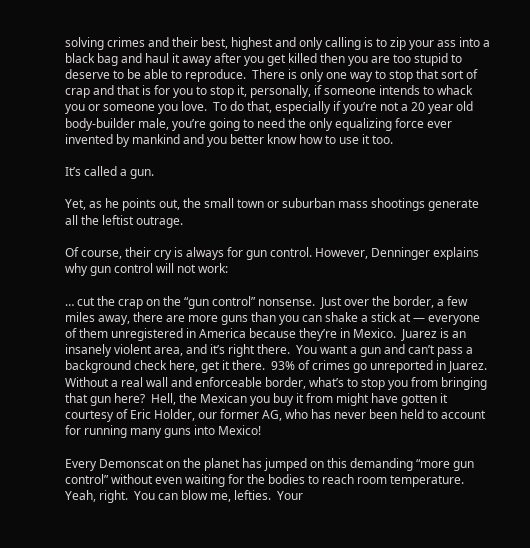solving crimes and their best, highest and only calling is to zip your ass into a black bag and haul it away after you get killed then you are too stupid to deserve to be able to reproduce.  There is only one way to stop that sort of crap and that is for you to stop it, personally, if someone intends to whack you or someone you love.  To do that, especially if you’re not a 20 year old body-builder male, you’re going to need the only equalizing force ever invented by mankind and you better know how to use it too.

It’s called a gun.

Yet, as he points out, the small town or suburban mass shootings generate all the leftist outrage.

Of course, their cry is always for gun control. However, Denninger explains why gun control will not work:

… cut the crap on the “gun control” nonsense.  Just over the border, a few miles away, there are more guns than you can shake a stick at — everyone of them unregistered in America because they’re in Mexico.  Juarez is an insanely violent area, and it’s right there.  You want a gun and can’t pass a background check here, get it there.  93% of crimes go unreported in Juarez.  Without a real wall and enforceable border, what’s to stop you from bringing that gun here?  Hell, the Mexican you buy it from might have gotten it courtesy of Eric Holder, our former AG, who has never been held to account for running many guns into Mexico!

Every Demonscat on the planet has jumped on this demanding “more gun control” without even waiting for the bodies to reach room temperature.  Yeah, right.  You can blow me, lefties.  Your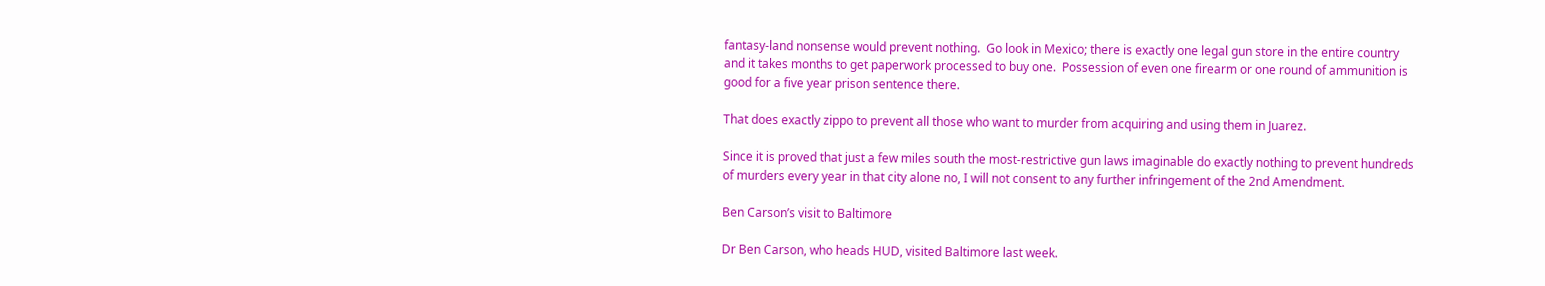fantasy-land nonsense would prevent nothing.  Go look in Mexico; there is exactly one legal gun store in the entire country and it takes months to get paperwork processed to buy one.  Possession of even one firearm or one round of ammunition is good for a five year prison sentence there.

That does exactly zippo to prevent all those who want to murder from acquiring and using them in Juarez.

Since it is proved that just a few miles south the most-restrictive gun laws imaginable do exactly nothing to prevent hundreds of murders every year in that city alone no, I will not consent to any further infringement of the 2nd Amendment.

Ben Carson’s visit to Baltimore

Dr Ben Carson, who heads HUD, visited Baltimore last week.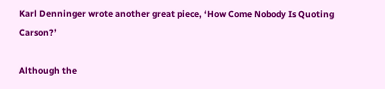Karl Denninger wrote another great piece, ‘How Come Nobody Is Quoting Carson?’

Although the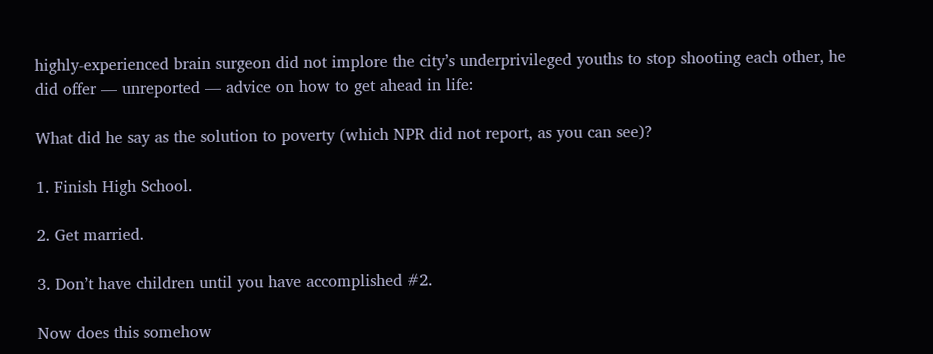highly-experienced brain surgeon did not implore the city’s underprivileged youths to stop shooting each other, he did offer — unreported — advice on how to get ahead in life:

What did he say as the solution to poverty (which NPR did not report, as you can see)?

1. Finish High School.

2. Get married.

3. Don’t have children until you have accomplished #2.

Now does this somehow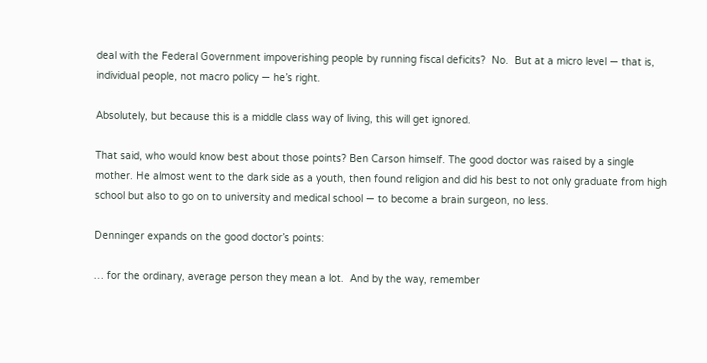deal with the Federal Government impoverishing people by running fiscal deficits?  No.  But at a micro level — that is, individual people, not macro policy — he’s right.

Absolutely, but because this is a middle class way of living, this will get ignored.

That said, who would know best about those points? Ben Carson himself. The good doctor was raised by a single mother. He almost went to the dark side as a youth, then found religion and did his best to not only graduate from high school but also to go on to university and medical school — to become a brain surgeon, no less.

Denninger expands on the good doctor’s points:

… for the ordinary, average person they mean a lot.  And by the way, remember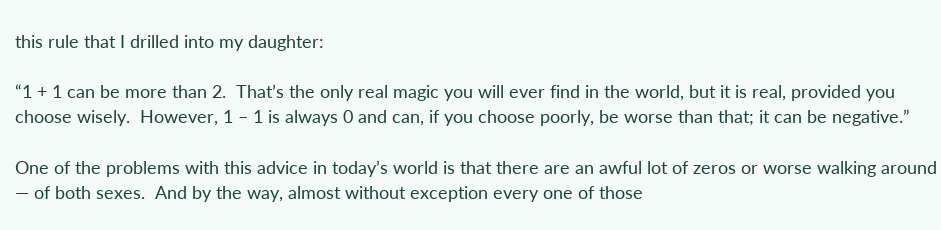this rule that I drilled into my daughter:

“1 + 1 can be more than 2.  That’s the only real magic you will ever find in the world, but it is real, provided you choose wisely.  However, 1 – 1 is always 0 and can, if you choose poorly, be worse than that; it can be negative.”

One of the problems with this advice in today’s world is that there are an awful lot of zeros or worse walking around — of both sexes.  And by the way, almost without exception every one of those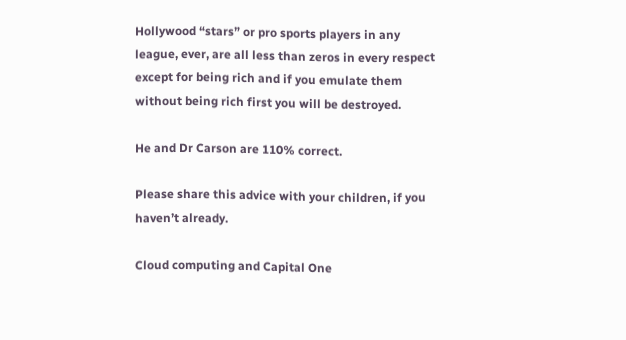Hollywood “stars” or pro sports players in any league, ever, are all less than zeros in every respect except for being rich and if you emulate them without being rich first you will be destroyed.

He and Dr Carson are 110% correct.

Please share this advice with your children, if you haven’t already.

Cloud computing and Capital One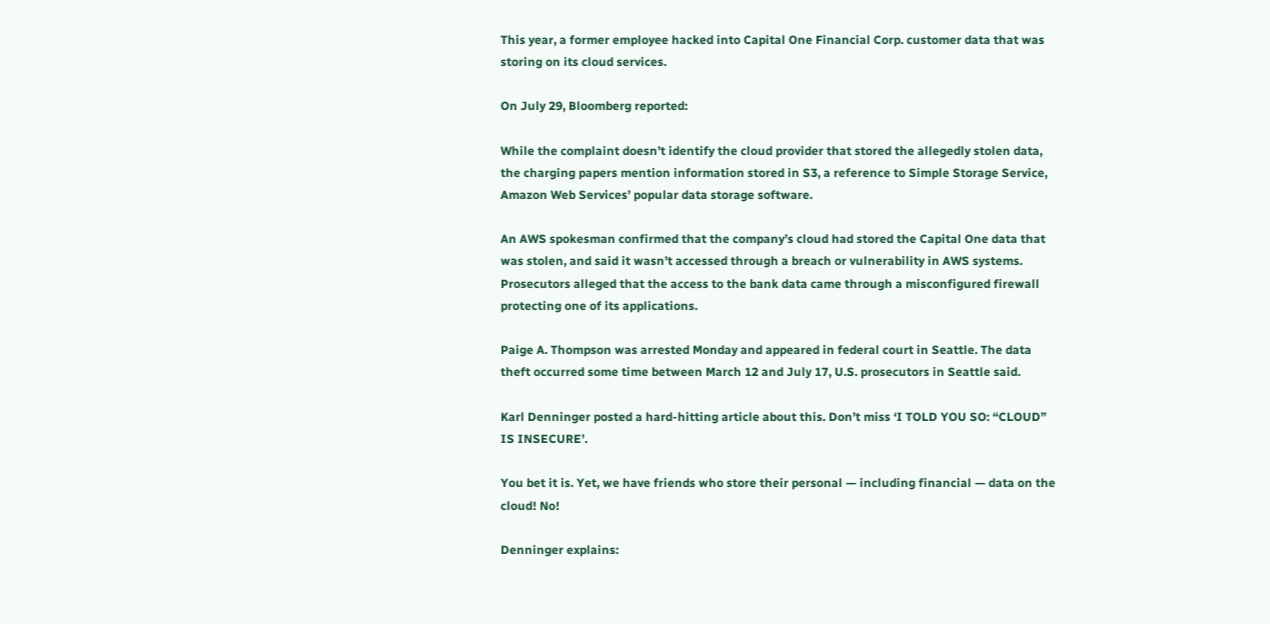This year, a former employee hacked into Capital One Financial Corp. customer data that was storing on its cloud services.

On July 29, Bloomberg reported:

While the complaint doesn’t identify the cloud provider that stored the allegedly stolen data, the charging papers mention information stored in S3, a reference to Simple Storage Service, Amazon Web Services’ popular data storage software.

An AWS spokesman confirmed that the company’s cloud had stored the Capital One data that was stolen, and said it wasn’t accessed through a breach or vulnerability in AWS systems. Prosecutors alleged that the access to the bank data came through a misconfigured firewall protecting one of its applications.

Paige A. Thompson was arrested Monday and appeared in federal court in Seattle. The data theft occurred some time between March 12 and July 17, U.S. prosecutors in Seattle said.

Karl Denninger posted a hard-hitting article about this. Don’t miss ‘I TOLD YOU SO: “CLOUD” IS INSECURE’.

You bet it is. Yet, we have friends who store their personal — including financial — data on the cloud! No!

Denninger explains: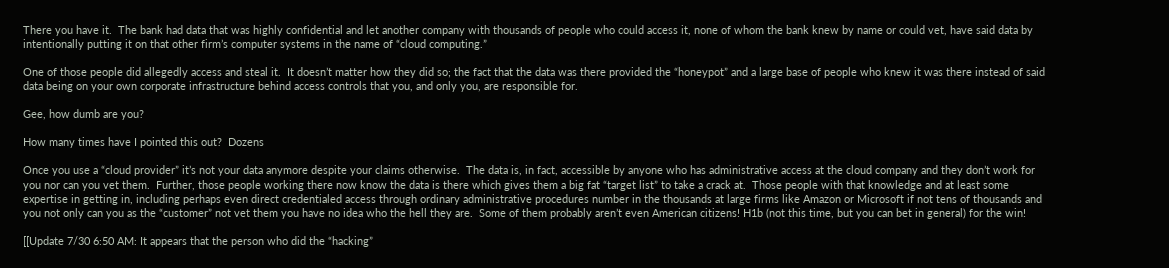There you have it.  The bank had data that was highly confidential and let another company with thousands of people who could access it, none of whom the bank knew by name or could vet, have said data by intentionally putting it on that other firm’s computer systems in the name of “cloud computing.”

One of those people did allegedly access and steal it.  It doesn’t matter how they did so; the fact that the data was there provided the “honeypot” and a large base of people who knew it was there instead of said data being on your own corporate infrastructure behind access controls that you, and only you, are responsible for.

Gee, how dumb are you?

How many times have I pointed this out?  Dozens

Once you use a “cloud provider” it’s not your data anymore despite your claims otherwise.  The data is, in fact, accessible by anyone who has administrative access at the cloud company and they don’t work for you nor can you vet them.  Further, those people working there now know the data is there which gives them a big fat “target list” to take a crack at.  Those people with that knowledge and at least some expertise in getting in, including perhaps even direct credentialed access through ordinary administrative procedures number in the thousands at large firms like Amazon or Microsoft if not tens of thousands and you not only can you as the “customer” not vet them you have no idea who the hell they are.  Some of them probably aren’t even American citizens! H1b (not this time, but you can bet in general) for the win!

[[Update 7/30 6:50 AM: It appears that the person who did the “hacking”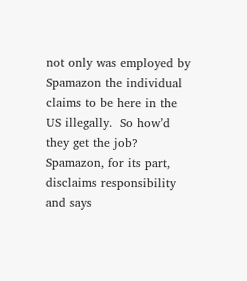not only was employed by Spamazon the individual claims to be here in the US illegally.  So how’d they get the job?  Spamazon, for its part, disclaims responsibility and says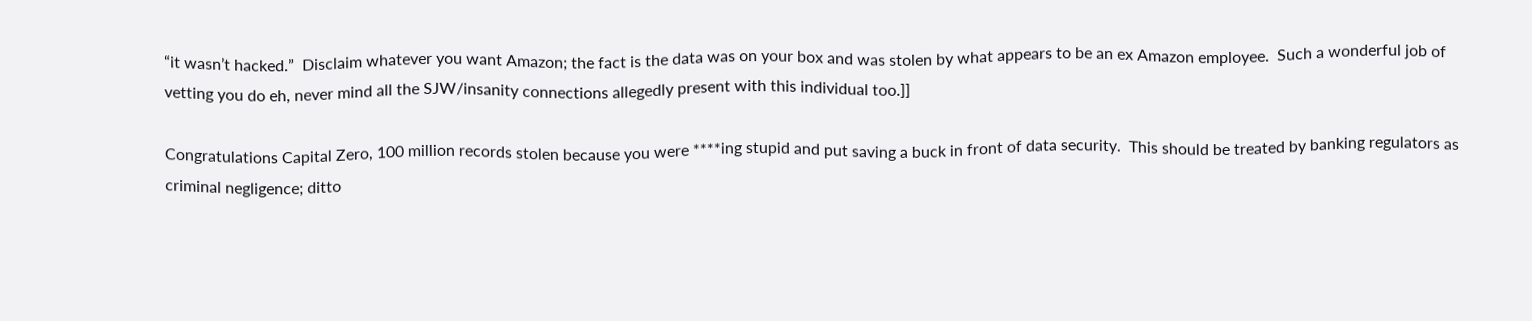“it wasn’t hacked.”  Disclaim whatever you want Amazon; the fact is the data was on your box and was stolen by what appears to be an ex Amazon employee.  Such a wonderful job of vetting you do eh, never mind all the SJW/insanity connections allegedly present with this individual too.]]

Congratulations Capital Zero, 100 million records stolen because you were ****ing stupid and put saving a buck in front of data security.  This should be treated by banking regulators as criminal negligence; ditto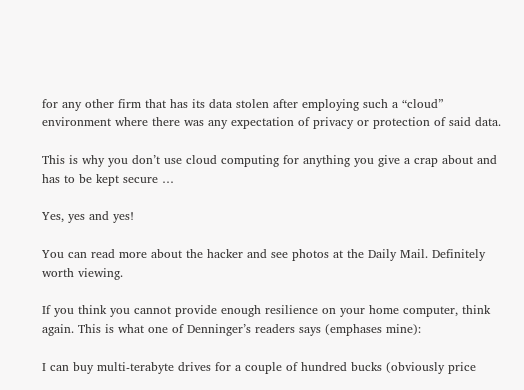for any other firm that has its data stolen after employing such a “cloud” environment where there was any expectation of privacy or protection of said data.

This is why you don’t use cloud computing for anything you give a crap about and has to be kept secure …

Yes, yes and yes!

You can read more about the hacker and see photos at the Daily Mail. Definitely worth viewing.

If you think you cannot provide enough resilience on your home computer, think again. This is what one of Denninger’s readers says (emphases mine):

I can buy multi-terabyte drives for a couple of hundred bucks (obviously price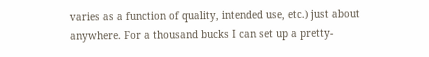varies as a function of quality, intended use, etc.) just about anywhere. For a thousand bucks I can set up a pretty-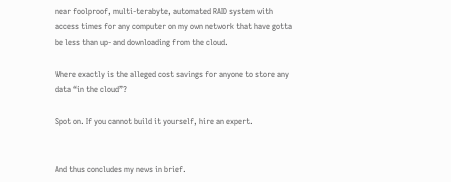near foolproof, multi-terabyte, automated RAID system with access times for any computer on my own network that have gotta be less than up- and downloading from the cloud.

Where exactly is the alleged cost savings for anyone to store any data “in the cloud”?

Spot on. If you cannot build it yourself, hire an expert.


And thus concludes my news in brief.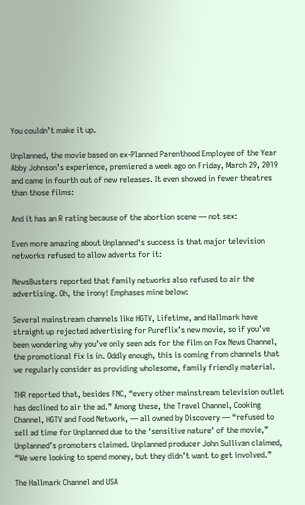You couldn’t make it up.

Unplanned, the movie based on ex-Planned Parenthood Employee of the Year Abby Johnson’s experience, premiered a week ago on Friday, March 29, 2019 and came in fourth out of new releases. It even showed in fewer theatres than those films:

And it has an R rating because of the abortion scene — not sex:

Even more amazing about Unplanned‘s success is that major television networks refused to allow adverts for it:

NewsBusters reported that family networks also refused to air the advertising. Oh, the irony! Emphases mine below:

Several mainstream channels like HGTV, Lifetime, and Hallmark have straight up rejected advertising for Pureflix’s new movie, so if you’ve been wondering why you’ve only seen ads for the film on Fox News Channel, the promotional fix is in. Oddly enough, this is coming from channels that we regularly consider as providing wholesome, family friendly material.

THR reported that, besides FNC, “every other mainstream television outlet has declined to air the ad.” Among these, the Travel Channel, Cooking Channel, HGTV and Food Network, — all owned by Discovery — “refused to sell ad time for Unplanned due to the ‘sensitive nature’ of the movie,” Unplanned’s promoters claimed. Unplanned producer John Sullivan claimed, “We were looking to spend money, but they didn’t want to get involved.”

The Hallmark Channel and USA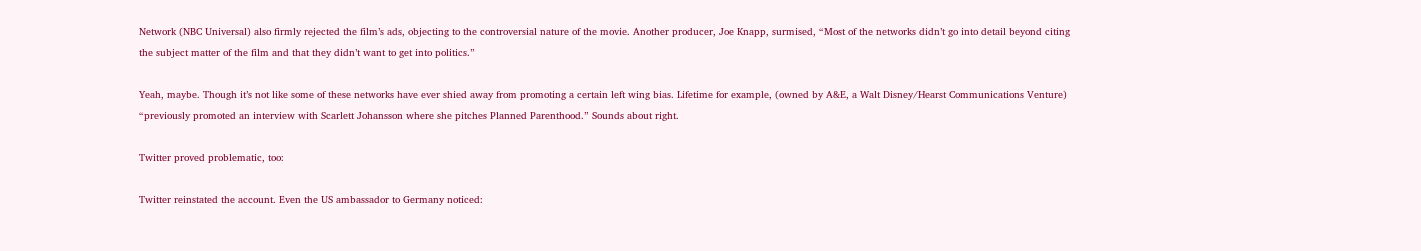Network (NBC Universal) also firmly rejected the film’s ads, objecting to the controversial nature of the movie. Another producer, Joe Knapp, surmised, “Most of the networks didn’t go into detail beyond citing the subject matter of the film and that they didn’t want to get into politics.”

Yeah, maybe. Though it’s not like some of these networks have ever shied away from promoting a certain left wing bias. Lifetime for example, (owned by A&E, a Walt Disney/Hearst Communications Venture) “previously promoted an interview with Scarlett Johansson where she pitches Planned Parenthood.” Sounds about right.

Twitter proved problematic, too:

Twitter reinstated the account. Even the US ambassador to Germany noticed: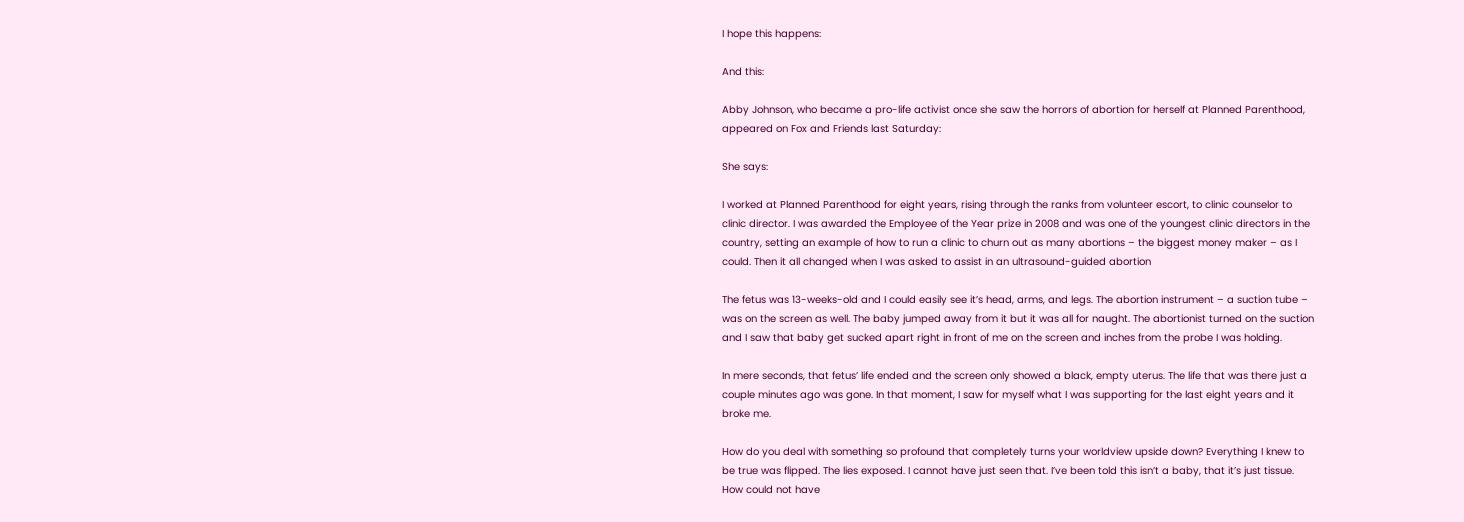I hope this happens:

And this:

Abby Johnson, who became a pro-life activist once she saw the horrors of abortion for herself at Planned Parenthood, appeared on Fox and Friends last Saturday:

She says:

I worked at Planned Parenthood for eight years, rising through the ranks from volunteer escort, to clinic counselor to clinic director. I was awarded the Employee of the Year prize in 2008 and was one of the youngest clinic directors in the country, setting an example of how to run a clinic to churn out as many abortions – the biggest money maker – as I could. Then it all changed when I was asked to assist in an ultrasound-guided abortion

The fetus was 13-weeks-old and I could easily see it’s head, arms, and legs. The abortion instrument – a suction tube – was on the screen as well. The baby jumped away from it but it was all for naught. The abortionist turned on the suction and I saw that baby get sucked apart right in front of me on the screen and inches from the probe I was holding.

In mere seconds, that fetus’ life ended and the screen only showed a black, empty uterus. The life that was there just a couple minutes ago was gone. In that moment, I saw for myself what I was supporting for the last eight years and it broke me.

How do you deal with something so profound that completely turns your worldview upside down? Everything I knew to be true was flipped. The lies exposed. I cannot have just seen that. I’ve been told this isn’t a baby, that it’s just tissue. How could not have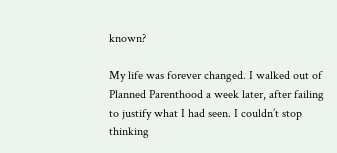known?

My life was forever changed. I walked out of Planned Parenthood a week later, after failing to justify what I had seen. I couldn’t stop thinking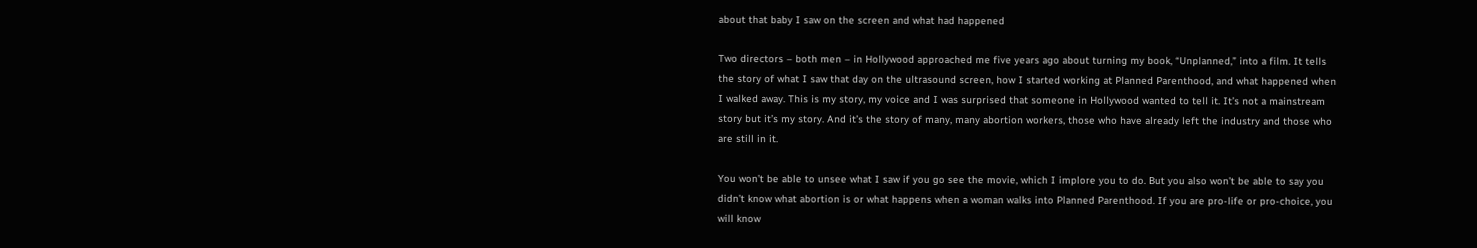about that baby I saw on the screen and what had happened

Two directors – both men – in Hollywood approached me five years ago about turning my book, “Unplanned,” into a film. It tells the story of what I saw that day on the ultrasound screen, how I started working at Planned Parenthood, and what happened when I walked away. This is my story, my voice and I was surprised that someone in Hollywood wanted to tell it. It’s not a mainstream story but it’s my story. And it’s the story of many, many abortion workers, those who have already left the industry and those who are still in it.

You won’t be able to unsee what I saw if you go see the movie, which I implore you to do. But you also won’t be able to say you didn’t know what abortion is or what happens when a woman walks into Planned Parenthood. If you are pro-life or pro-choice, you will know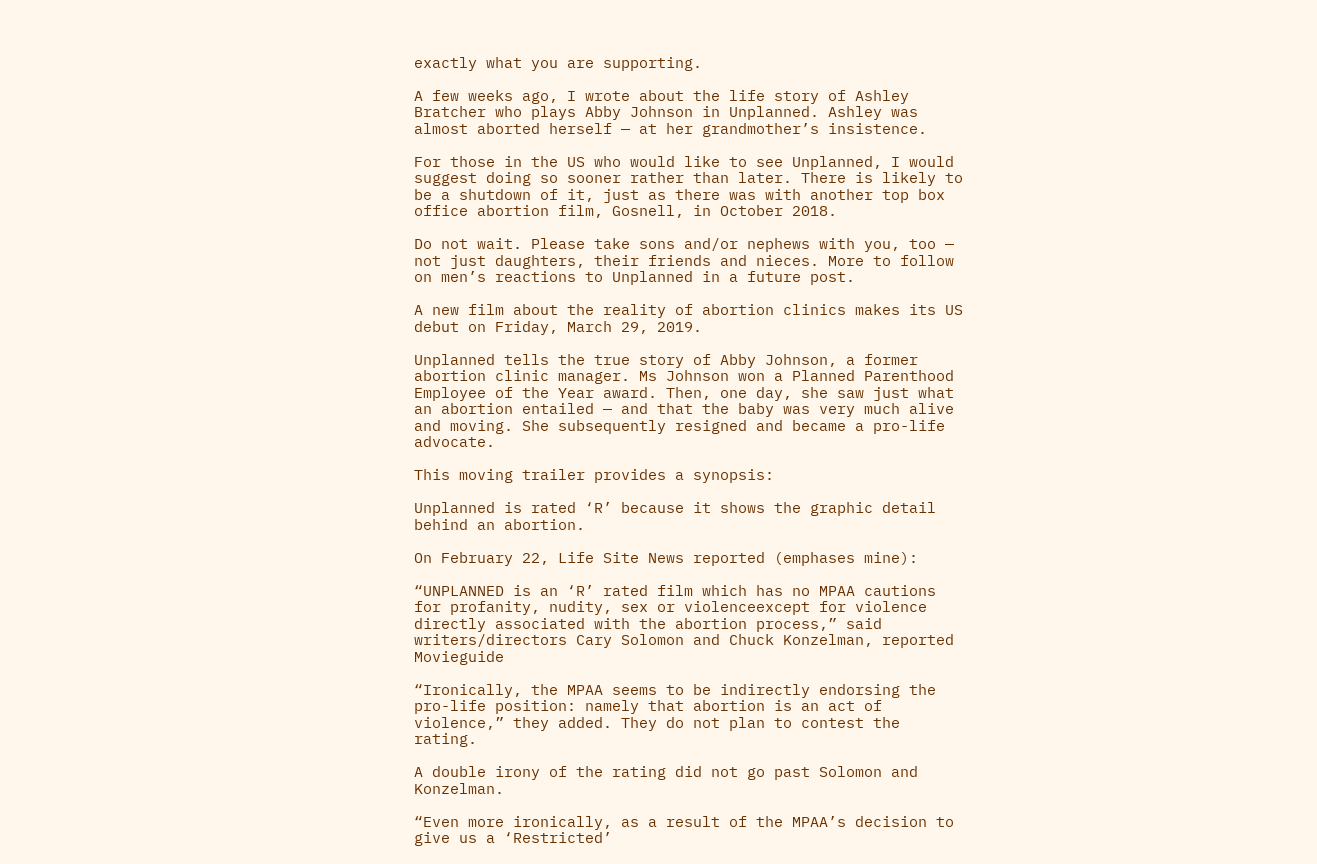exactly what you are supporting.

A few weeks ago, I wrote about the life story of Ashley Bratcher who plays Abby Johnson in Unplanned. Ashley was almost aborted herself — at her grandmother’s insistence.

For those in the US who would like to see Unplanned, I would suggest doing so sooner rather than later. There is likely to be a shutdown of it, just as there was with another top box office abortion film, Gosnell, in October 2018.

Do not wait. Please take sons and/or nephews with you, too — not just daughters, their friends and nieces. More to follow on men’s reactions to Unplanned in a future post.

A new film about the reality of abortion clinics makes its US debut on Friday, March 29, 2019.

Unplanned tells the true story of Abby Johnson, a former abortion clinic manager. Ms Johnson won a Planned Parenthood Employee of the Year award. Then, one day, she saw just what an abortion entailed — and that the baby was very much alive and moving. She subsequently resigned and became a pro-life advocate.

This moving trailer provides a synopsis:

Unplanned is rated ‘R’ because it shows the graphic detail behind an abortion.

On February 22, Life Site News reported (emphases mine):

“UNPLANNED is an ‘R’ rated film which has no MPAA cautions for profanity, nudity, sex or violenceexcept for violence directly associated with the abortion process,” said writers/directors Cary Solomon and Chuck Konzelman, reported Movieguide

“Ironically, the MPAA seems to be indirectly endorsing the pro-life position: namely that abortion is an act of violence,” they added. They do not plan to contest the rating.

A double irony of the rating did not go past Solomon and Konzelman.

“Even more ironically, as a result of the MPAA’s decision to give us a ‘Restricted’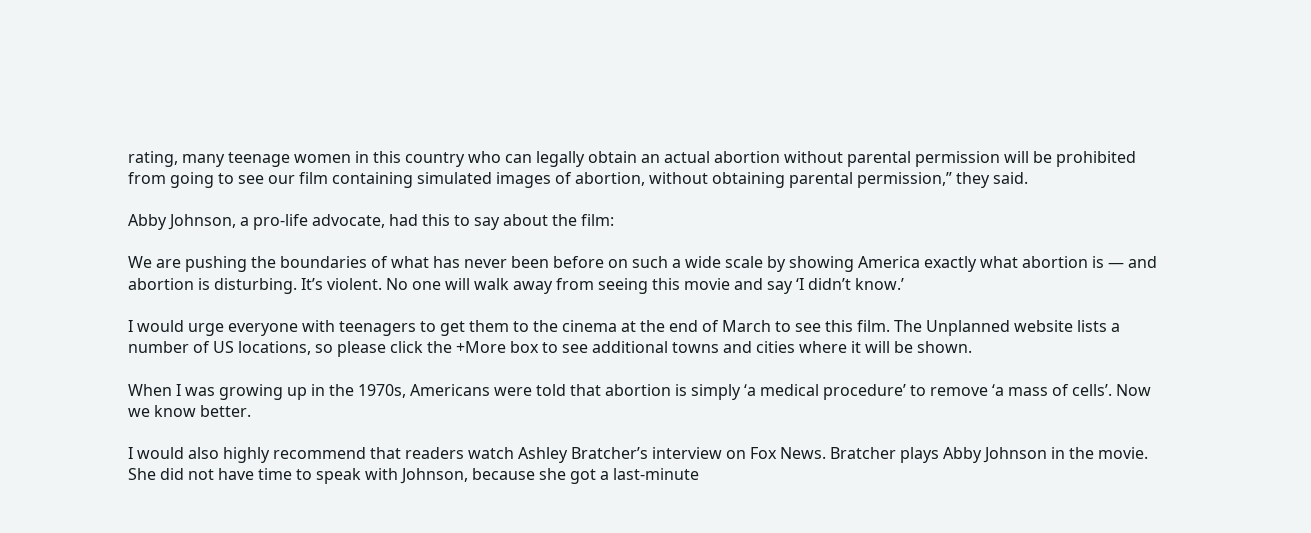rating, many teenage women in this country who can legally obtain an actual abortion without parental permission will be prohibited from going to see our film containing simulated images of abortion, without obtaining parental permission,” they said.

Abby Johnson, a pro-life advocate, had this to say about the film:

We are pushing the boundaries of what has never been before on such a wide scale by showing America exactly what abortion is — and abortion is disturbing. It’s violent. No one will walk away from seeing this movie and say ‘I didn’t know.’

I would urge everyone with teenagers to get them to the cinema at the end of March to see this film. The Unplanned website lists a number of US locations, so please click the +More box to see additional towns and cities where it will be shown.

When I was growing up in the 1970s, Americans were told that abortion is simply ‘a medical procedure’ to remove ‘a mass of cells’. Now we know better.

I would also highly recommend that readers watch Ashley Bratcher’s interview on Fox News. Bratcher plays Abby Johnson in the movie. She did not have time to speak with Johnson, because she got a last-minute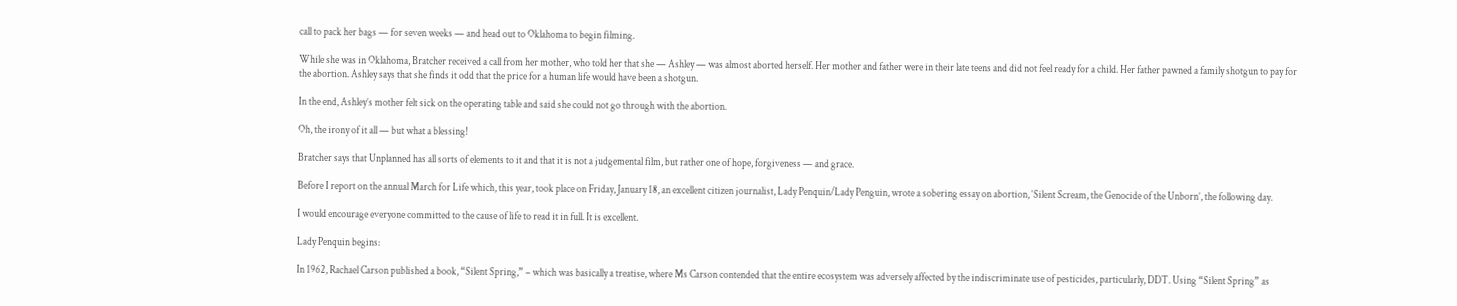call to pack her bags — for seven weeks — and head out to Oklahoma to begin filming.

While she was in Oklahoma, Bratcher received a call from her mother, who told her that she — Ashley — was almost aborted herself. Her mother and father were in their late teens and did not feel ready for a child. Her father pawned a family shotgun to pay for the abortion. Ashley says that she finds it odd that the price for a human life would have been a shotgun.

In the end, Ashley’s mother felt sick on the operating table and said she could not go through with the abortion.

Oh, the irony of it all — but what a blessing!

Bratcher says that Unplanned has all sorts of elements to it and that it is not a judgemental film, but rather one of hope, forgiveness — and grace.

Before I report on the annual March for Life which, this year, took place on Friday, January 18, an excellent citizen journalist, Lady Penquin/Lady Penguin, wrote a sobering essay on abortion, ‘Silent Scream, the Genocide of the Unborn’, the following day.

I would encourage everyone committed to the cause of life to read it in full. It is excellent.

Lady Penquin begins:

In 1962, Rachael Carson published a book, “Silent Spring,” – which was basically a treatise, where Ms Carson contended that the entire ecosystem was adversely affected by the indiscriminate use of pesticides, particularly, DDT. Using “Silent Spring” as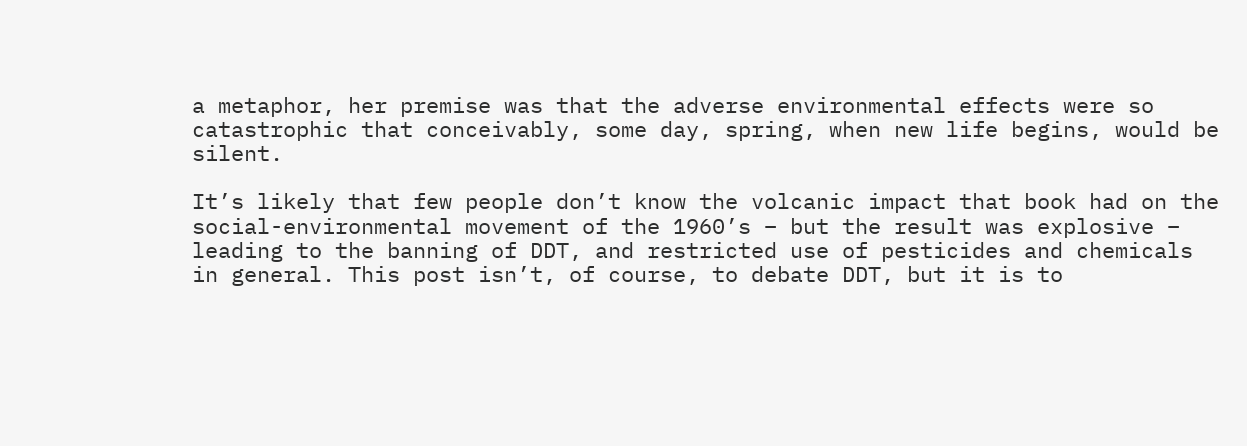a metaphor, her premise was that the adverse environmental effects were so catastrophic that conceivably, some day, spring, when new life begins, would be silent.

It’s likely that few people don’t know the volcanic impact that book had on the social-environmental movement of the 1960’s – but the result was explosive – leading to the banning of DDT, and restricted use of pesticides and chemicals in general. This post isn’t, of course, to debate DDT, but it is to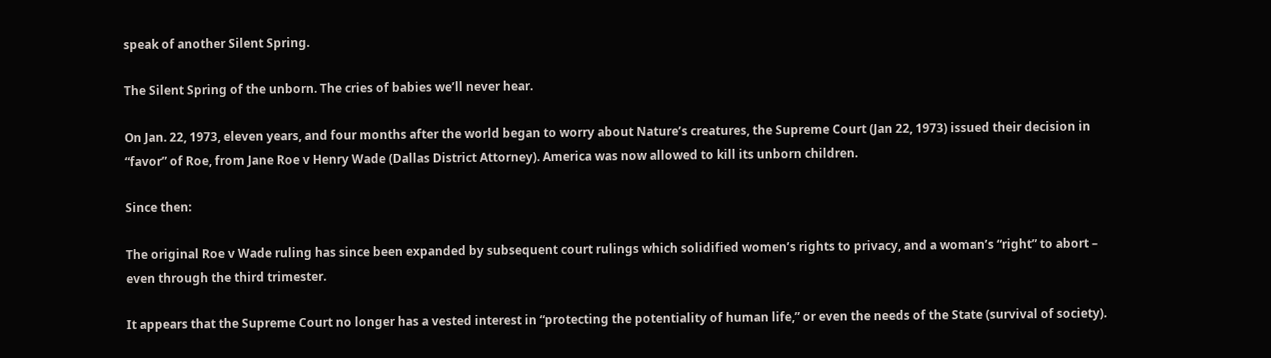speak of another Silent Spring.

The Silent Spring of the unborn. The cries of babies we’ll never hear.

On Jan. 22, 1973, eleven years, and four months after the world began to worry about Nature’s creatures, the Supreme Court (Jan 22, 1973) issued their decision in “favor” of Roe, from Jane Roe v Henry Wade (Dallas District Attorney). America was now allowed to kill its unborn children.

Since then:

The original Roe v Wade ruling has since been expanded by subsequent court rulings which solidified women’s rights to privacy, and a woman’s “right” to abort – even through the third trimester.

It appears that the Supreme Court no longer has a vested interest in “protecting the potentiality of human life,” or even the needs of the State (survival of society).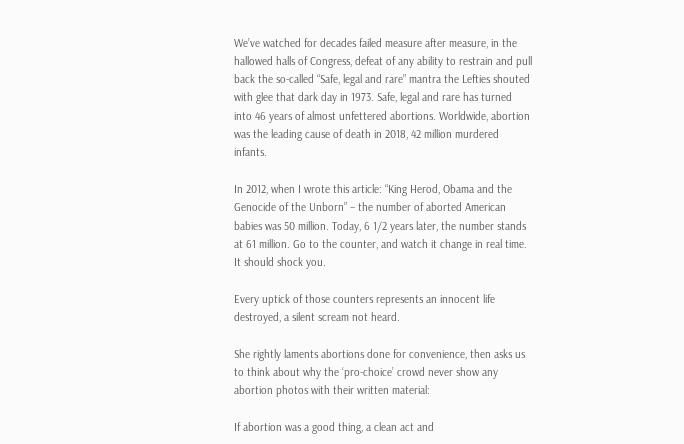We’ve watched for decades failed measure after measure, in the hallowed halls of Congress, defeat of any ability to restrain and pull back the so-called “Safe, legal and rare” mantra the Lefties shouted with glee that dark day in 1973. Safe, legal and rare has turned into 46 years of almost unfettered abortions. Worldwide, abortion was the leading cause of death in 2018, 42 million murdered infants.

In 2012, when I wrote this article: “King Herod, Obama and the Genocide of the Unborn” – the number of aborted American babies was 50 million. Today, 6 1/2 years later, the number stands at 61 million. Go to the counter, and watch it change in real time. It should shock you.

Every uptick of those counters represents an innocent life destroyed, a silent scream not heard.

She rightly laments abortions done for convenience, then asks us to think about why the ‘pro-choice’ crowd never show any abortion photos with their written material:

If abortion was a good thing, a clean act and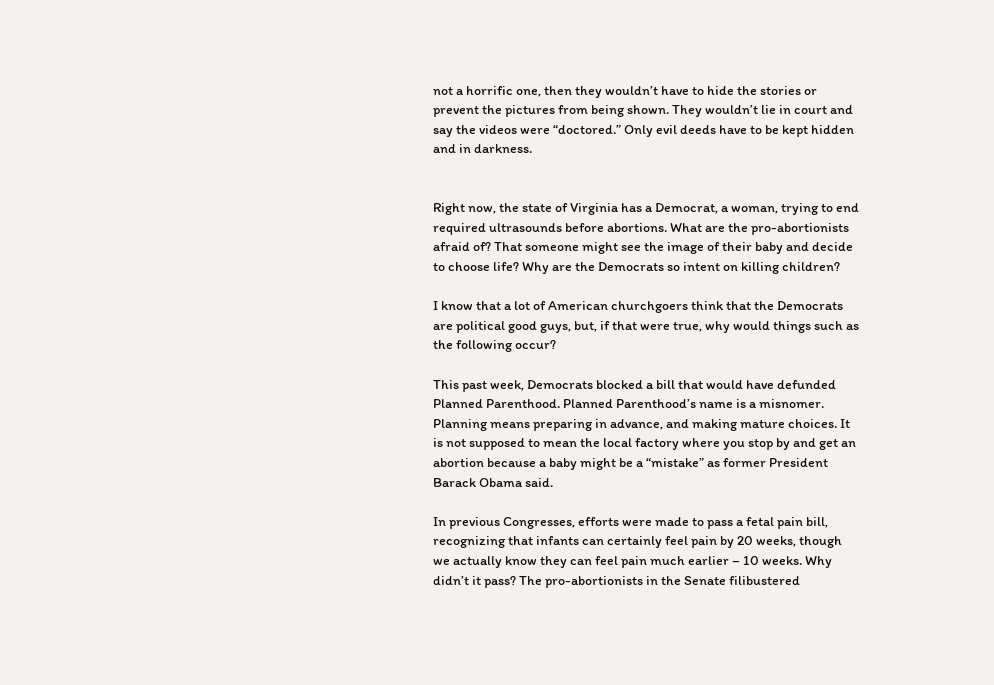not a horrific one, then they wouldn’t have to hide the stories or prevent the pictures from being shown. They wouldn’t lie in court and say the videos were “doctored.” Only evil deeds have to be kept hidden and in darkness.


Right now, the state of Virginia has a Democrat, a woman, trying to end required ultrasounds before abortions. What are the pro-abortionists afraid of? That someone might see the image of their baby and decide to choose life? Why are the Democrats so intent on killing children?

I know that a lot of American churchgoers think that the Democrats are political good guys, but, if that were true, why would things such as the following occur?

This past week, Democrats blocked a bill that would have defunded Planned Parenthood. Planned Parenthood’s name is a misnomer. Planning means preparing in advance, and making mature choices. It is not supposed to mean the local factory where you stop by and get an abortion because a baby might be a “mistake” as former President Barack Obama said.

In previous Congresses, efforts were made to pass a fetal pain bill, recognizing that infants can certainly feel pain by 20 weeks, though we actually know they can feel pain much earlier – 10 weeks. Why didn’t it pass? The pro-abortionists in the Senate filibustered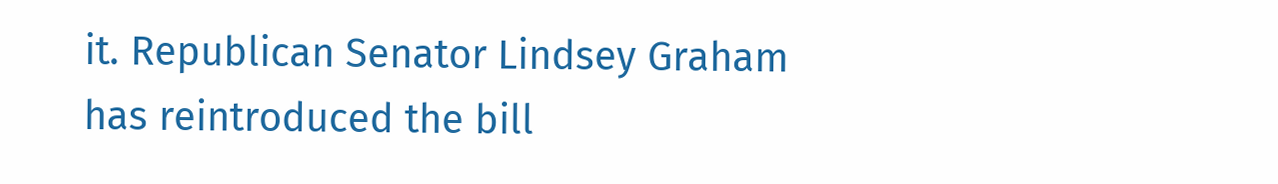it. Republican Senator Lindsey Graham has reintroduced the bill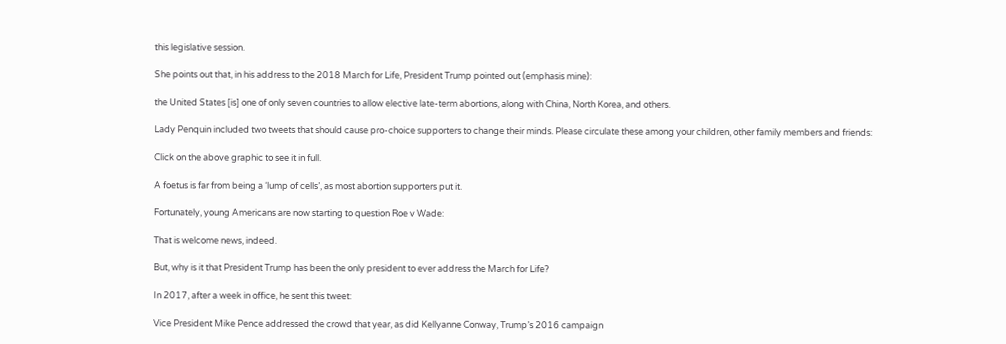this legislative session.

She points out that, in his address to the 2018 March for Life, President Trump pointed out (emphasis mine):

the United States [is] one of only seven countries to allow elective late-term abortions, along with China, North Korea, and others.

Lady Penquin included two tweets that should cause pro-choice supporters to change their minds. Please circulate these among your children, other family members and friends:

Click on the above graphic to see it in full.

A foetus is far from being a ‘lump of cells’, as most abortion supporters put it.

Fortunately, young Americans are now starting to question Roe v Wade:

That is welcome news, indeed.

But, why is it that President Trump has been the only president to ever address the March for Life?

In 2017, after a week in office, he sent this tweet:

Vice President Mike Pence addressed the crowd that year, as did Kellyanne Conway, Trump’s 2016 campaign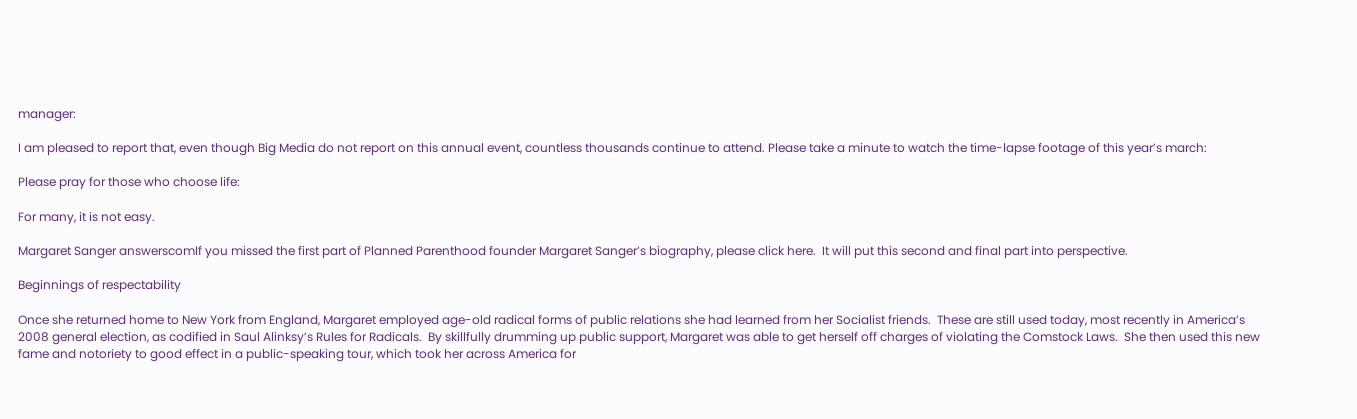manager:

I am pleased to report that, even though Big Media do not report on this annual event, countless thousands continue to attend. Please take a minute to watch the time-lapse footage of this year’s march:

Please pray for those who choose life:

For many, it is not easy.

Margaret Sanger answerscomIf you missed the first part of Planned Parenthood founder Margaret Sanger’s biography, please click here.  It will put this second and final part into perspective.

Beginnings of respectability

Once she returned home to New York from England, Margaret employed age-old radical forms of public relations she had learned from her Socialist friends.  These are still used today, most recently in America’s 2008 general election, as codified in Saul Alinksy’s Rules for Radicals.  By skillfully drumming up public support, Margaret was able to get herself off charges of violating the Comstock Laws.  She then used this new fame and notoriety to good effect in a public-speaking tour, which took her across America for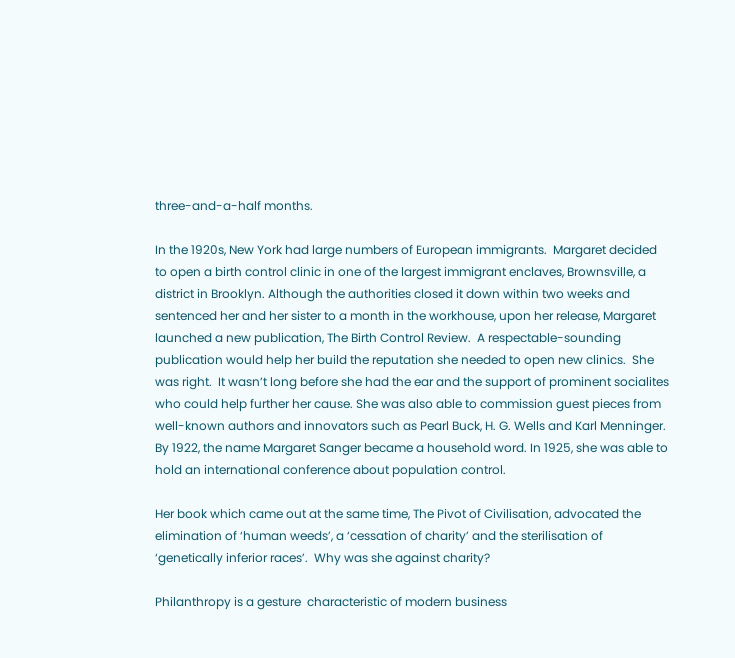three-and-a-half months.

In the 1920s, New York had large numbers of European immigrants.  Margaret decided to open a birth control clinic in one of the largest immigrant enclaves, Brownsville, a district in Brooklyn. Although the authorities closed it down within two weeks and sentenced her and her sister to a month in the workhouse, upon her release, Margaret launched a new publication, The Birth Control Review.  A respectable-sounding publication would help her build the reputation she needed to open new clinics.  She was right.  It wasn’t long before she had the ear and the support of prominent socialites who could help further her cause. She was also able to commission guest pieces from well-known authors and innovators such as Pearl Buck, H. G. Wells and Karl Menninger.  By 1922, the name Margaret Sanger became a household word. In 1925, she was able to hold an international conference about population control.

Her book which came out at the same time, The Pivot of Civilisation, advocated the elimination of ‘human weeds’, a ‘cessation of charity’ and the sterilisation of ‘genetically inferior races’.  Why was she against charity?

Philanthropy is a gesture  characteristic of modern business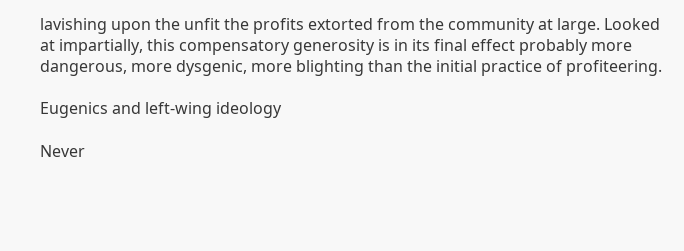lavishing upon the unfit the profits extorted from the community at large. Looked at impartially, this compensatory generosity is in its final effect probably more dangerous, more dysgenic, more blighting than the initial practice of profiteering.

Eugenics and left-wing ideology

Never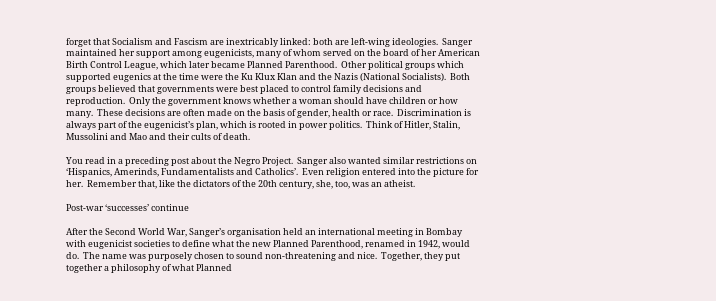forget that Socialism and Fascism are inextricably linked: both are left-wing ideologies.  Sanger maintained her support among eugenicists, many of whom served on the board of her American Birth Control League, which later became Planned Parenthood.  Other political groups which supported eugenics at the time were the Ku Klux Klan and the Nazis (National Socialists).  Both groups believed that governments were best placed to control family decisions and reproduction.  Only the government knows whether a woman should have children or how many.  These decisions are often made on the basis of gender, health or race.  Discrimination is always part of the eugenicist’s plan, which is rooted in power politics.  Think of Hitler, Stalin, Mussolini and Mao and their cults of death.

You read in a preceding post about the Negro Project.  Sanger also wanted similar restrictions on ‘Hispanics, Amerinds, Fundamentalists and Catholics’.  Even religion entered into the picture for her.  Remember that, like the dictators of the 20th century, she, too, was an atheist.

Post-war ‘successes’ continue

After the Second World War, Sanger’s organisation held an international meeting in Bombay with eugenicist societies to define what the new Planned Parenthood, renamed in 1942, would do.  The name was purposely chosen to sound non-threatening and nice.  Together, they put together a philosophy of what Planned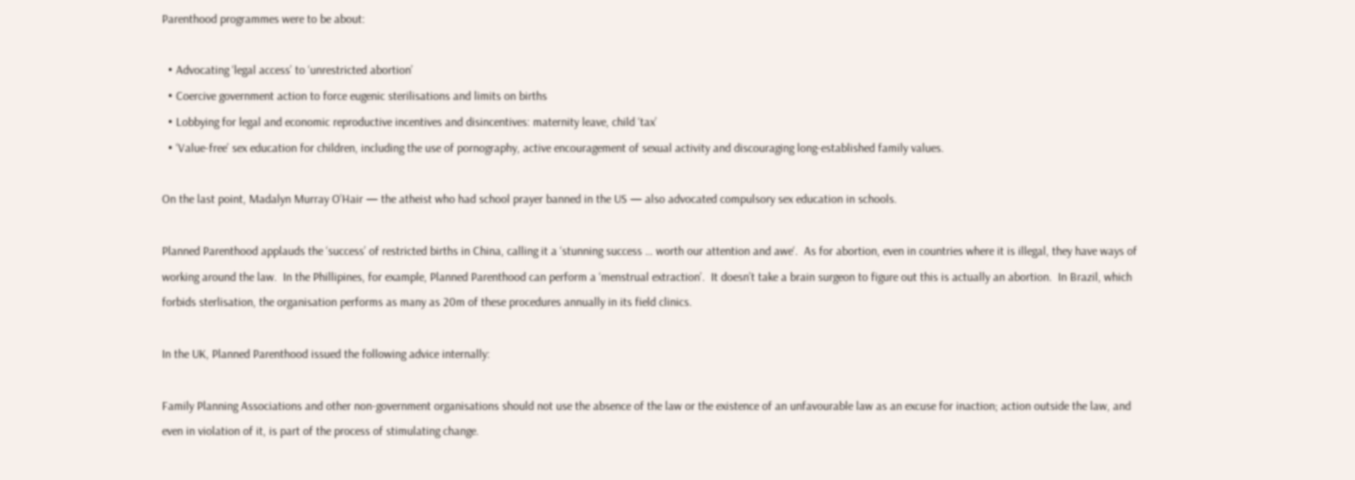Parenthood programmes were to be about:

  • Advocating ‘legal access’ to ‘unrestricted abortion’
  • Coercive government action to force eugenic sterilisations and limits on births
  • Lobbying for legal and economic reproductive incentives and disincentives: maternity leave, child ‘tax’
  • ‘Value-free’ sex education for children, including the use of pornography, active encouragement of sexual activity and discouraging long-established family values.

On the last point, Madalyn Murray O’Hair — the atheist who had school prayer banned in the US — also advocated compulsory sex education in schools.

Planned Parenthood applauds the ‘success’ of restricted births in China, calling it a ‘stunning success … worth our attention and awe‘.  As for abortion, even in countries where it is illegal, they have ways of working around the law.  In the Phillipines, for example, Planned Parenthood can perform a ‘menstrual extraction’.  It doesn’t take a brain surgeon to figure out this is actually an abortion.  In Brazil, which forbids sterlisation, the organisation performs as many as 20m of these procedures annually in its field clinics.

In the UK, Planned Parenthood issued the following advice internally:

Family Planning Associations and other non-government organisations should not use the absence of the law or the existence of an unfavourable law as an excuse for inaction; action outside the law, and even in violation of it, is part of the process of stimulating change.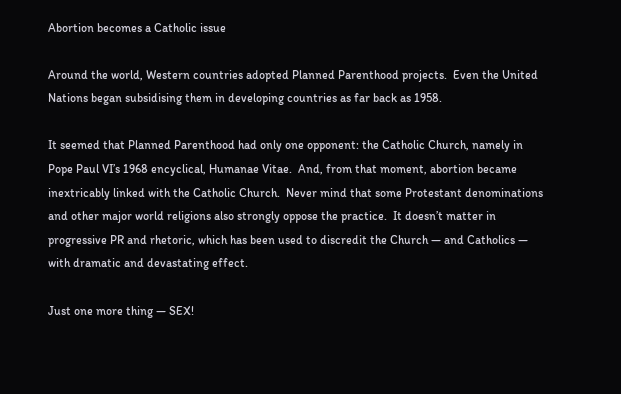Abortion becomes a Catholic issue

Around the world, Western countries adopted Planned Parenthood projects.  Even the United Nations began subsidising them in developing countries as far back as 1958.

It seemed that Planned Parenthood had only one opponent: the Catholic Church, namely in Pope Paul VI’s 1968 encyclical, Humanae Vitae.  And, from that moment, abortion became inextricably linked with the Catholic Church.  Never mind that some Protestant denominations and other major world religions also strongly oppose the practice.  It doesn’t matter in progressive PR and rhetoric, which has been used to discredit the Church — and Catholics — with dramatic and devastating effect.

Just one more thing — SEX!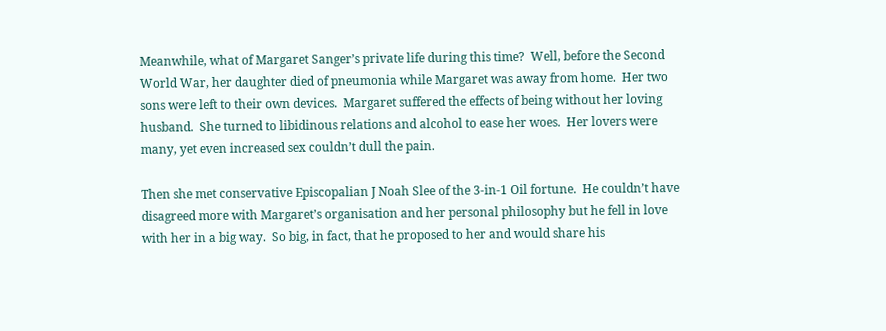Meanwhile, what of Margaret Sanger’s private life during this time?  Well, before the Second World War, her daughter died of pneumonia while Margaret was away from home.  Her two sons were left to their own devices.  Margaret suffered the effects of being without her loving husband.  She turned to libidinous relations and alcohol to ease her woes.  Her lovers were many, yet even increased sex couldn’t dull the pain.

Then she met conservative Episcopalian J Noah Slee of the 3-in-1 Oil fortune.  He couldn’t have disagreed more with Margaret’s organisation and her personal philosophy but he fell in love with her in a big way.  So big, in fact, that he proposed to her and would share his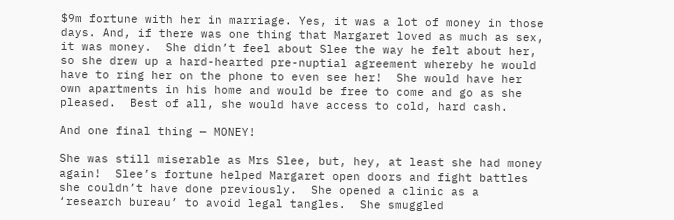$9m fortune with her in marriage. Yes, it was a lot of money in those days. And, if there was one thing that Margaret loved as much as sex, it was money.  She didn’t feel about Slee the way he felt about her, so she drew up a hard-hearted pre-nuptial agreement whereby he would have to ring her on the phone to even see her!  She would have her own apartments in his home and would be free to come and go as she pleased.  Best of all, she would have access to cold, hard cash.

And one final thing — MONEY!

She was still miserable as Mrs Slee, but, hey, at least she had money again!  Slee’s fortune helped Margaret open doors and fight battles she couldn’t have done previously.  She opened a clinic as a ‘research bureau’ to avoid legal tangles.  She smuggled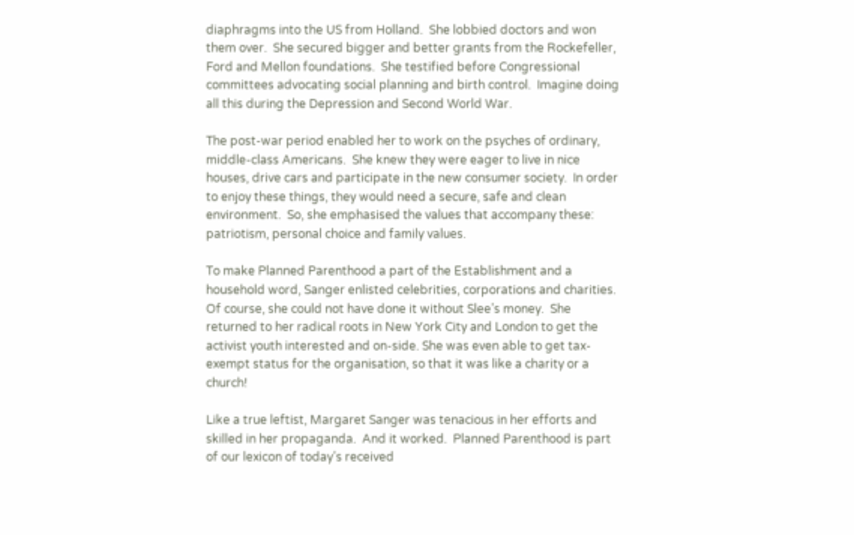diaphragms into the US from Holland.  She lobbied doctors and won them over.  She secured bigger and better grants from the Rockefeller, Ford and Mellon foundations.  She testified before Congressional committees advocating social planning and birth control.  Imagine doing all this during the Depression and Second World War.

The post-war period enabled her to work on the psyches of ordinary, middle-class Americans.  She knew they were eager to live in nice houses, drive cars and participate in the new consumer society.  In order to enjoy these things, they would need a secure, safe and clean environment.  So, she emphasised the values that accompany these: patriotism, personal choice and family values.

To make Planned Parenthood a part of the Establishment and a household word, Sanger enlisted celebrities, corporations and charities.  Of course, she could not have done it without Slee’s money.  She returned to her radical roots in New York City and London to get the activist youth interested and on-side. She was even able to get tax-exempt status for the organisation, so that it was like a charity or a church!

Like a true leftist, Margaret Sanger was tenacious in her efforts and skilled in her propaganda.  And it worked.  Planned Parenthood is part of our lexicon of today’s received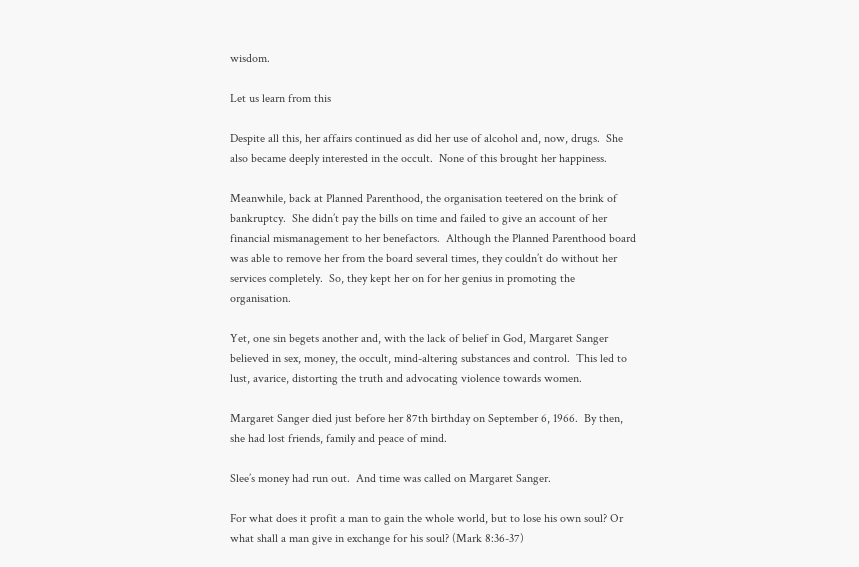wisdom.

Let us learn from this

Despite all this, her affairs continued as did her use of alcohol and, now, drugs.  She also became deeply interested in the occult.  None of this brought her happiness.

Meanwhile, back at Planned Parenthood, the organisation teetered on the brink of bankruptcy.  She didn’t pay the bills on time and failed to give an account of her financial mismanagement to her benefactors.  Although the Planned Parenthood board was able to remove her from the board several times, they couldn’t do without her services completely.  So, they kept her on for her genius in promoting the organisation.

Yet, one sin begets another and, with the lack of belief in God, Margaret Sanger believed in sex, money, the occult, mind-altering substances and control.  This led to lust, avarice, distorting the truth and advocating violence towards women.

Margaret Sanger died just before her 87th birthday on September 6, 1966.  By then, she had lost friends, family and peace of mind.

Slee’s money had run out.  And time was called on Margaret Sanger.

For what does it profit a man to gain the whole world, but to lose his own soul? Or what shall a man give in exchange for his soul? (Mark 8:36-37)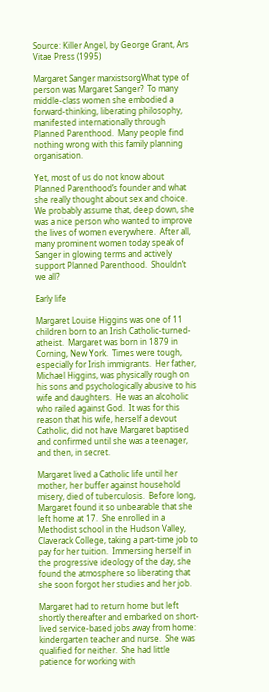Source: Killer Angel, by George Grant, Ars Vitae Press (1995)

Margaret Sanger marxistsorgWhat type of person was Margaret Sanger?  To many middle-class women she embodied a forward-thinking, liberating philosophy, manifested internationally through Planned Parenthood.  Many people find nothing wrong with this family planning organisation.

Yet, most of us do not know about Planned Parenthood’s founder and what she really thought about sex and choice.  We probably assume that, deep down, she was a nice person who wanted to improve the lives of women everywhere.  After all, many prominent women today speak of Sanger in glowing terms and actively support Planned Parenthood.  Shouldn’t we all?

Early life

Margaret Louise Higgins was one of 11 children born to an Irish Catholic-turned-atheist.  Margaret was born in 1879 in Corning, New York.  Times were tough, especially for Irish immigrants.  Her father, Michael Higgins, was physically rough on his sons and psychologically abusive to his wife and daughters.  He was an alcoholic who railed against God.  It was for this reason that his wife, herself a devout Catholic, did not have Margaret baptised and confirmed until she was a teenager, and then, in secret.

Margaret lived a Catholic life until her mother, her buffer against household misery, died of tuberculosis.  Before long, Margaret found it so unbearable that she left home at 17.  She enrolled in a Methodist school in the Hudson Valley, Claverack College, taking a part-time job to pay for her tuition.  Immersing herself in the progressive ideology of the day, she found the atmosphere so liberating that she soon forgot her studies and her job.

Margaret had to return home but left shortly thereafter and embarked on short-lived service-based jobs away from home: kindergarten teacher and nurse.  She was qualified for neither.  She had little patience for working with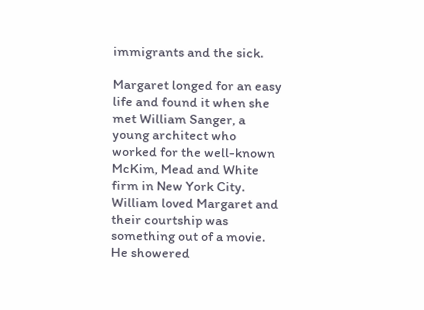immigrants and the sick.

Margaret longed for an easy life and found it when she met William Sanger, a young architect who worked for the well-known McKim, Mead and White firm in New York City.  William loved Margaret and their courtship was something out of a movie.  He showered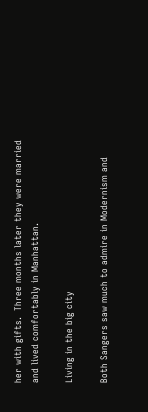her with gifts.  Three months later they were married and lived comfortably in Manhattan.

Living in the big city

Both Sangers saw much to admire in Modernism and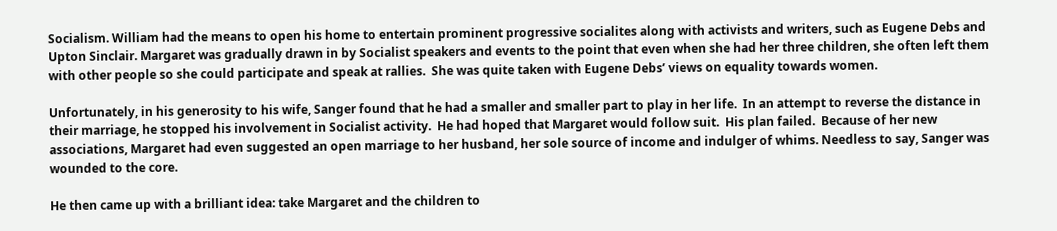Socialism. William had the means to open his home to entertain prominent progressive socialites along with activists and writers, such as Eugene Debs and Upton Sinclair. Margaret was gradually drawn in by Socialist speakers and events to the point that even when she had her three children, she often left them with other people so she could participate and speak at rallies.  She was quite taken with Eugene Debs’ views on equality towards women.

Unfortunately, in his generosity to his wife, Sanger found that he had a smaller and smaller part to play in her life.  In an attempt to reverse the distance in their marriage, he stopped his involvement in Socialist activity.  He had hoped that Margaret would follow suit.  His plan failed.  Because of her new associations, Margaret had even suggested an open marriage to her husband, her sole source of income and indulger of whims. Needless to say, Sanger was wounded to the core.

He then came up with a brilliant idea: take Margaret and the children to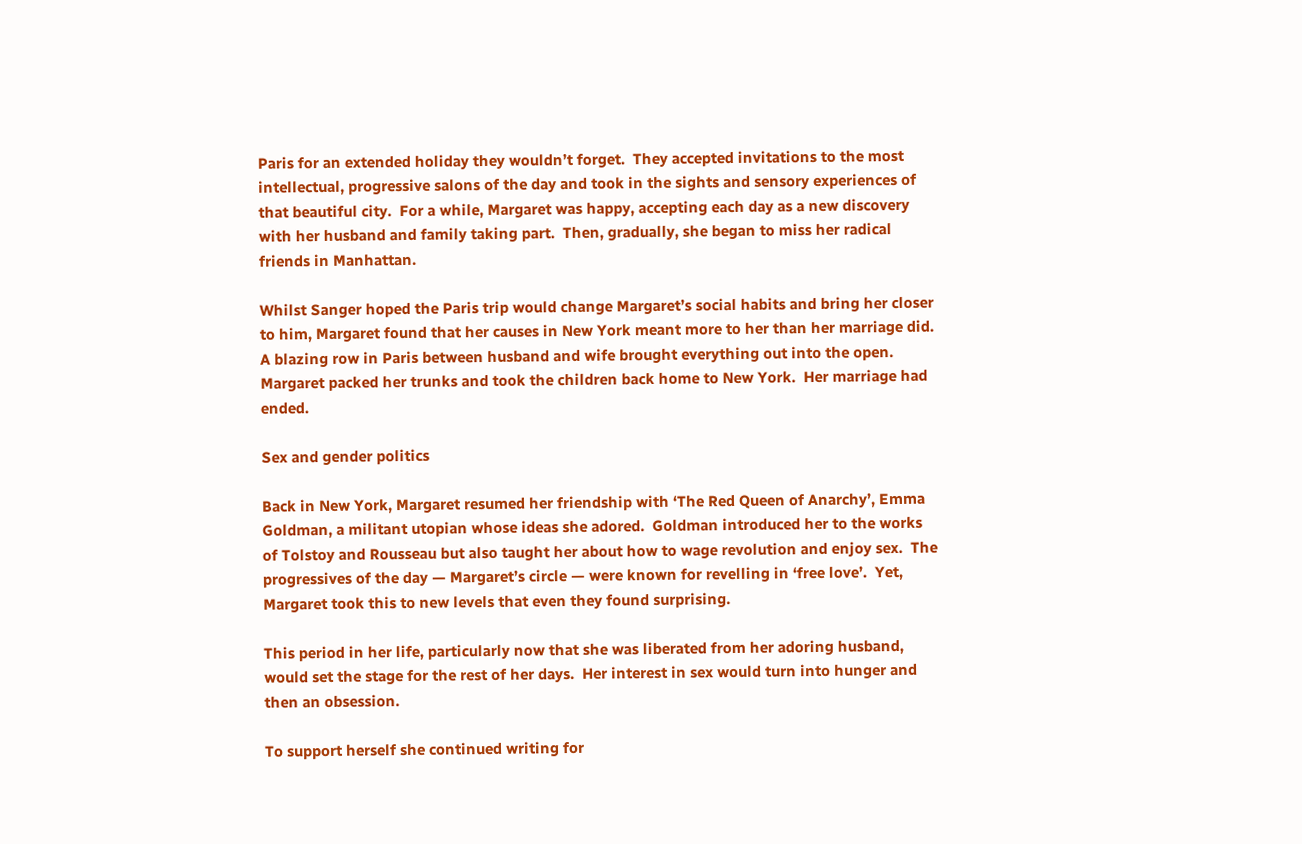Paris for an extended holiday they wouldn’t forget.  They accepted invitations to the most intellectual, progressive salons of the day and took in the sights and sensory experiences of that beautiful city.  For a while, Margaret was happy, accepting each day as a new discovery with her husband and family taking part.  Then, gradually, she began to miss her radical friends in Manhattan.

Whilst Sanger hoped the Paris trip would change Margaret’s social habits and bring her closer to him, Margaret found that her causes in New York meant more to her than her marriage did.  A blazing row in Paris between husband and wife brought everything out into the open.  Margaret packed her trunks and took the children back home to New York.  Her marriage had ended.

Sex and gender politics

Back in New York, Margaret resumed her friendship with ‘The Red Queen of Anarchy’, Emma Goldman, a militant utopian whose ideas she adored.  Goldman introduced her to the works of Tolstoy and Rousseau but also taught her about how to wage revolution and enjoy sex.  The progressives of the day — Margaret’s circle — were known for revelling in ‘free love’.  Yet, Margaret took this to new levels that even they found surprising.

This period in her life, particularly now that she was liberated from her adoring husband, would set the stage for the rest of her days.  Her interest in sex would turn into hunger and then an obsession.

To support herself she continued writing for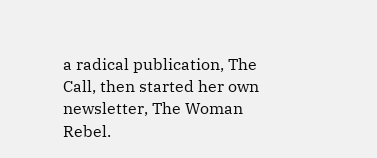a radical publication, The Call, then started her own newsletter, The Woman Rebel.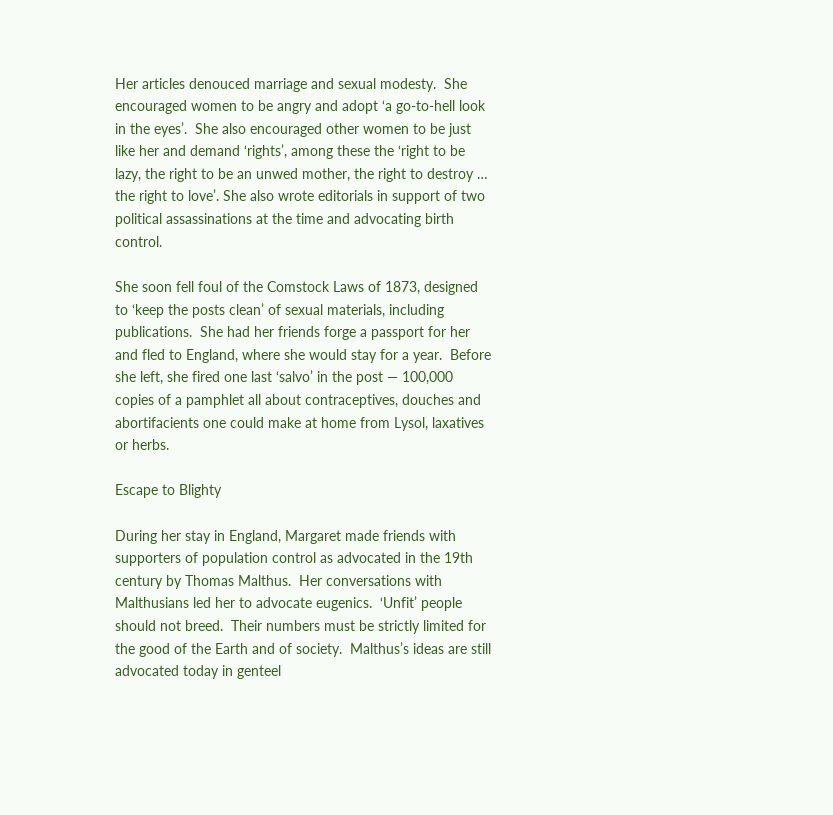Her articles denouced marriage and sexual modesty.  She encouraged women to be angry and adopt ‘a go-to-hell look in the eyes’.  She also encouraged other women to be just like her and demand ‘rights’, among these the ‘right to be lazy, the right to be an unwed mother, the right to destroy … the right to love’. She also wrote editorials in support of two political assassinations at the time and advocating birth control.

She soon fell foul of the Comstock Laws of 1873, designed to ‘keep the posts clean’ of sexual materials, including publications.  She had her friends forge a passport for her and fled to England, where she would stay for a year.  Before she left, she fired one last ‘salvo’ in the post — 100,000 copies of a pamphlet all about contraceptives, douches and abortifacients one could make at home from Lysol, laxatives or herbs.

Escape to Blighty

During her stay in England, Margaret made friends with supporters of population control as advocated in the 19th century by Thomas Malthus.  Her conversations with Malthusians led her to advocate eugenics.  ‘Unfit’ people should not breed.  Their numbers must be strictly limited for the good of the Earth and of society.  Malthus’s ideas are still advocated today in genteel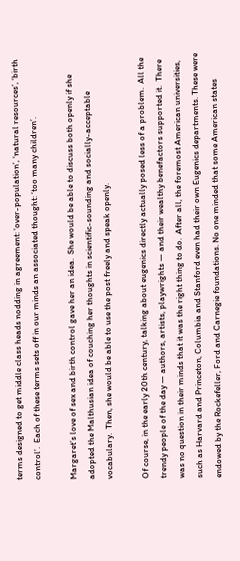terms designed to get middle class heads nodding in agreement: ‘over-population’, ‘natural resources’, ‘birth control’.  Each of these terms sets off in our minds an associated thought: ‘too many children’.

Margaret’s love of sex and birth control gave her an idea.  She would be able to discuss both openly if she adopted the Malthusian idea of couching her thoughts in scientific-sounding and socially-acceptable vocabulary.  Then, she would be able to use the post freely and speak openly.

Of course, in the early 20th century, talking about eugenics directly actually posed less of a problem.  All the trendy people of the day — authors, artists, playwrights — and their wealthy benefactors supported it.  There was no question in their minds that it was the right thing to do.  After all, the foremost American universities, such as Harvard and Princeton, Columbia and Stanford even had their own Eugenics departments. These were endowed by the Rockefeller, Ford and Carnegie foundations. No one minded that some American states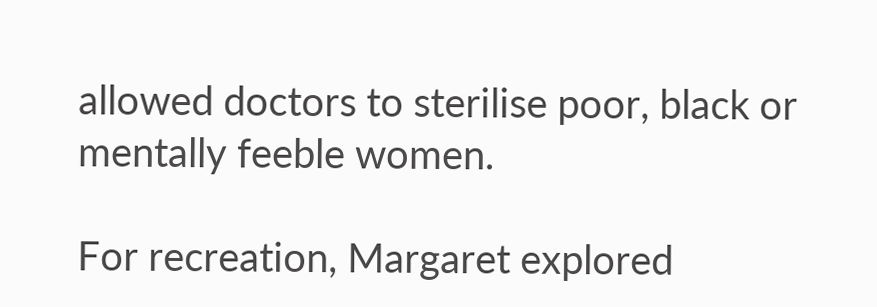allowed doctors to sterilise poor, black or mentally feeble women.

For recreation, Margaret explored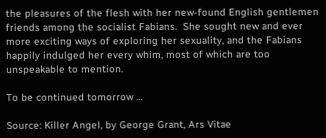the pleasures of the flesh with her new-found English gentlemen friends among the socialist Fabians.  She sought new and ever more exciting ways of exploring her sexuality, and the Fabians happily indulged her every whim, most of which are too unspeakable to mention.

To be continued tomorrow …

Source: Killer Angel, by George Grant, Ars Vitae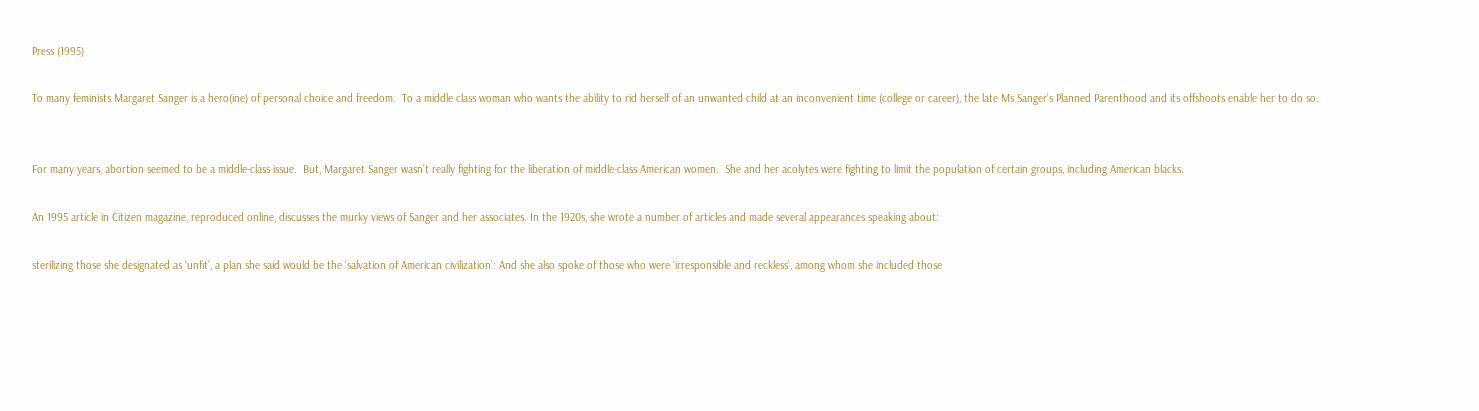Press (1995)

To many feminists Margaret Sanger is a hero(ine) of personal choice and freedom.  To a middle class woman who wants the ability to rid herself of an unwanted child at an inconvenient time (college or career), the late Ms Sanger’s Planned Parenthood and its offshoots enable her to do so.


For many years, abortion seemed to be a middle-class issue.  But, Margaret Sanger wasn’t really fighting for the liberation of middle-class American women.  She and her acolytes were fighting to limit the population of certain groups, including American blacks.

An 1995 article in Citizen magazine, reproduced online, discusses the murky views of Sanger and her associates. In the 1920s, she wrote a number of articles and made several appearances speaking about:

sterilizing those she designated as ‘unfit’, a plan she said would be the ‘salvation of American civilization’: And she also spoke of those who were ‘irresponsible and reckless’, among whom she included those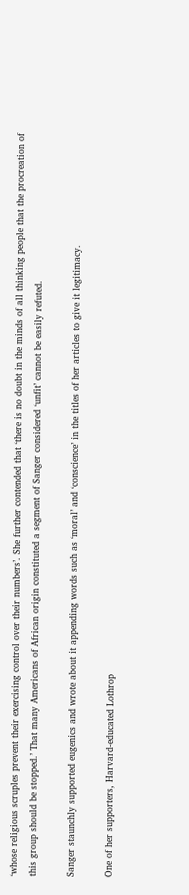‘whose religious scruples prevent their exercising control over their numbers’. She further contended that ‘there is no doubt in the minds of all thinking people that the procreation of this group should be stopped.’ That many Americans of African origin constituted a segment of Sanger considered ‘unfit’ cannot be easily refuted.

Sanger staunchly supported eugenics and wrote about it appending words such as ‘moral’ and ‘conscience’ in the titles of her articles to give it legitimacy.

One of her supporters, Harvard-educated Lothrop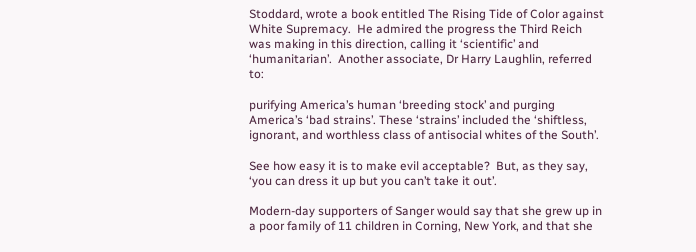Stoddard, wrote a book entitled The Rising Tide of Color against White Supremacy.  He admired the progress the Third Reich was making in this direction, calling it ‘scientific’ and ‘humanitarian’.  Another associate, Dr Harry Laughlin, referred to:

purifying America’s human ‘breeding stock’ and purging America’s ‘bad strains’. These ‘strains’ included the ‘shiftless, ignorant, and worthless class of antisocial whites of the South’.

See how easy it is to make evil acceptable?  But, as they say, ‘you can dress it up but you can’t take it out’.

Modern-day supporters of Sanger would say that she grew up in a poor family of 11 children in Corning, New York, and that she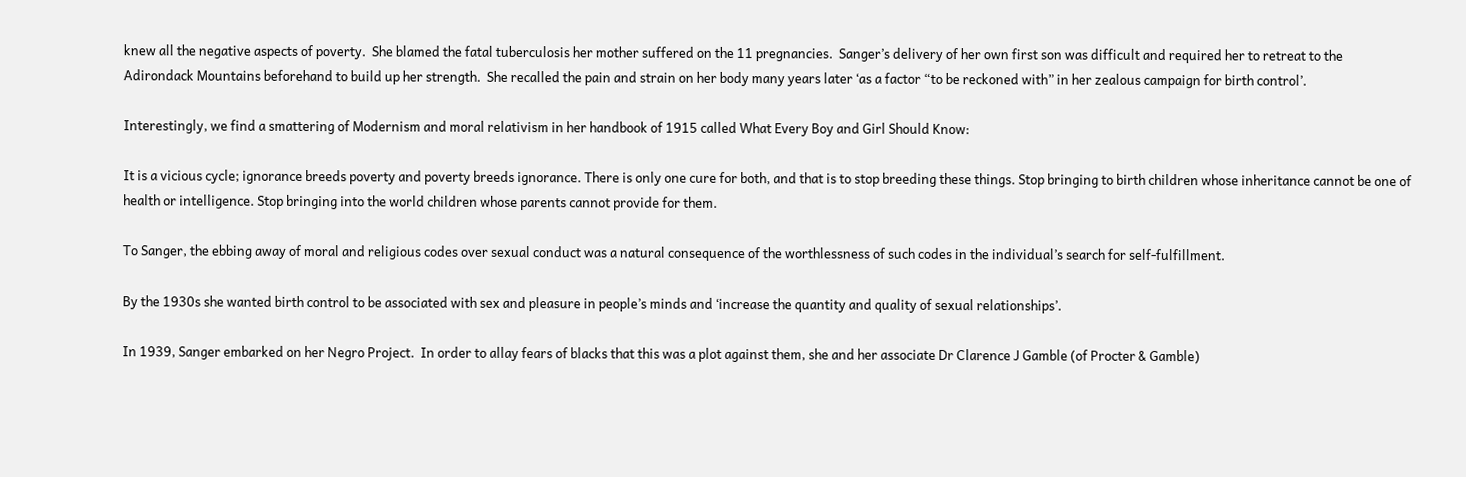knew all the negative aspects of poverty.  She blamed the fatal tuberculosis her mother suffered on the 11 pregnancies.  Sanger’s delivery of her own first son was difficult and required her to retreat to the Adirondack Mountains beforehand to build up her strength.  She recalled the pain and strain on her body many years later ‘as a factor “to be reckoned with” in her zealous campaign for birth control’.

Interestingly, we find a smattering of Modernism and moral relativism in her handbook of 1915 called What Every Boy and Girl Should Know:

It is a vicious cycle; ignorance breeds poverty and poverty breeds ignorance. There is only one cure for both, and that is to stop breeding these things. Stop bringing to birth children whose inheritance cannot be one of health or intelligence. Stop bringing into the world children whose parents cannot provide for them.

To Sanger, the ebbing away of moral and religious codes over sexual conduct was a natural consequence of the worthlessness of such codes in the individual’s search for self-fulfillment.

By the 1930s she wanted birth control to be associated with sex and pleasure in people’s minds and ‘increase the quantity and quality of sexual relationships’.

In 1939, Sanger embarked on her Negro Project.  In order to allay fears of blacks that this was a plot against them, she and her associate Dr Clarence J Gamble (of Procter & Gamble)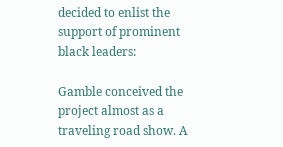decided to enlist the support of prominent black leaders:

Gamble conceived the project almost as a traveling road show. A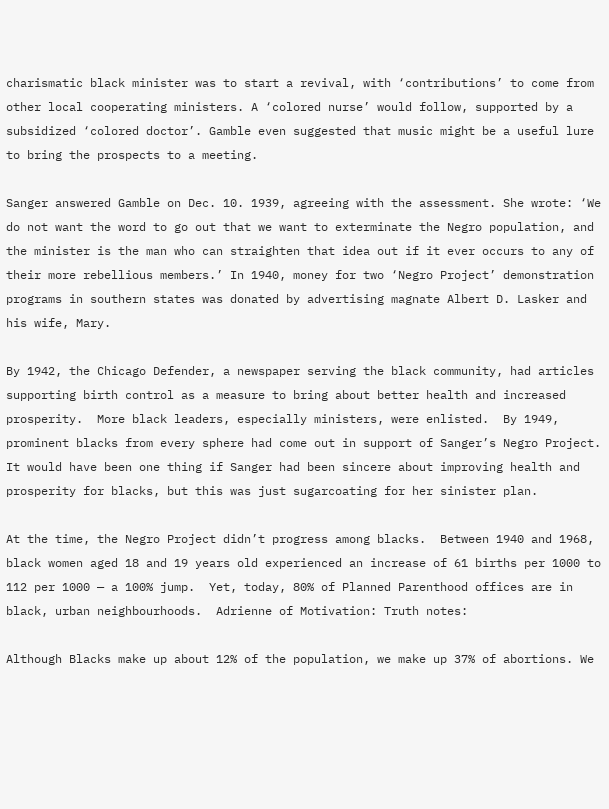charismatic black minister was to start a revival, with ‘contributions’ to come from other local cooperating ministers. A ‘colored nurse’ would follow, supported by a subsidized ‘colored doctor’. Gamble even suggested that music might be a useful lure to bring the prospects to a meeting.

Sanger answered Gamble on Dec. 10. 1939, agreeing with the assessment. She wrote: ‘We do not want the word to go out that we want to exterminate the Negro population, and the minister is the man who can straighten that idea out if it ever occurs to any of their more rebellious members.’ In 1940, money for two ‘Negro Project’ demonstration programs in southern states was donated by advertising magnate Albert D. Lasker and his wife, Mary.

By 1942, the Chicago Defender, a newspaper serving the black community, had articles supporting birth control as a measure to bring about better health and increased prosperity.  More black leaders, especially ministers, were enlisted.  By 1949, prominent blacks from every sphere had come out in support of Sanger’s Negro Project.  It would have been one thing if Sanger had been sincere about improving health and prosperity for blacks, but this was just sugarcoating for her sinister plan.

At the time, the Negro Project didn’t progress among blacks.  Between 1940 and 1968, black women aged 18 and 19 years old experienced an increase of 61 births per 1000 to 112 per 1000 — a 100% jump.  Yet, today, 80% of Planned Parenthood offices are in black, urban neighbourhoods.  Adrienne of Motivation: Truth notes:

Although Blacks make up about 12% of the population, we make up 37% of abortions. We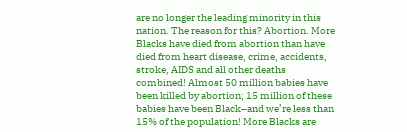are no longer the leading minority in this nation. The reason for this? Abortion. More Blacks have died from abortion than have died from heart disease, crime, accidents, stroke, AIDS and all other deaths combined! Almost 50 million babies have been killed by abortion; 15 million of these babies have been Black–and we’re less than 15% of the population! More Blacks are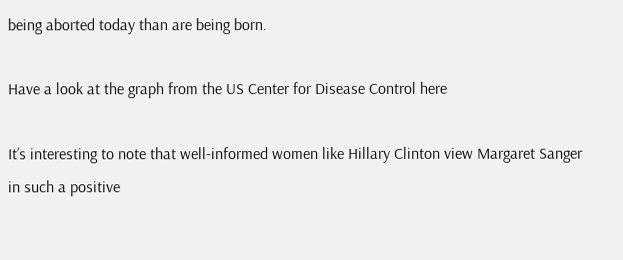being aborted today than are being born.

Have a look at the graph from the US Center for Disease Control here

It’s interesting to note that well-informed women like Hillary Clinton view Margaret Sanger in such a positive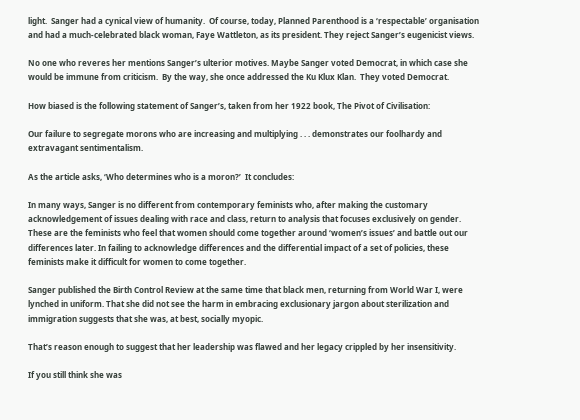light.  Sanger had a cynical view of humanity.  Of course, today, Planned Parenthood is a ‘respectable’ organisation and had a much-celebrated black woman, Faye Wattleton, as its president. They reject Sanger’s eugenicist views.

No one who reveres her mentions Sanger’s ulterior motives. Maybe Sanger voted Democrat, in which case she would be immune from criticism.  By the way, she once addressed the Ku Klux Klan.  They voted Democrat.

How biased is the following statement of Sanger’s, taken from her 1922 book, The Pivot of Civilisation:

Our failure to segregate morons who are increasing and multiplying . . . demonstrates our foolhardy and extravagant sentimentalism.

As the article asks, ‘Who determines who is a moron?’  It concludes:

In many ways, Sanger is no different from contemporary feminists who, after making the customary acknowledgement of issues dealing with race and class, return to analysis that focuses exclusively on gender. These are the feminists who feel that women should come together around ‘women’s issues’ and battle out our differences later. In failing to acknowledge differences and the differential impact of a set of policies, these feminists make it difficult for women to come together.

Sanger published the Birth Control Review at the same time that black men, returning from World War I, were lynched in uniform. That she did not see the harm in embracing exclusionary jargon about sterilization and immigration suggests that she was, at best, socially myopic.

That’s reason enough to suggest that her leadership was flawed and her legacy crippled by her insensitivity.

If you still think she was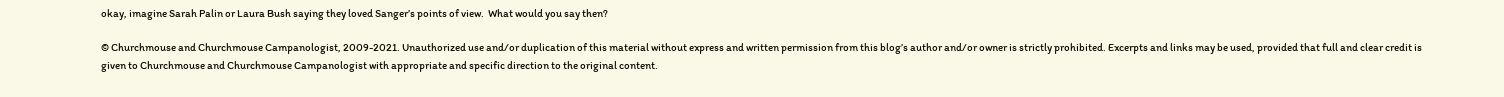okay, imagine Sarah Palin or Laura Bush saying they loved Sanger’s points of view.  What would you say then?

© Churchmouse and Churchmouse Campanologist, 2009-2021. Unauthorized use and/or duplication of this material without express and written permission from this blog’s author and/or owner is strictly prohibited. Excerpts and links may be used, provided that full and clear credit is given to Churchmouse and Churchmouse Campanologist with appropriate and specific direction to the original content.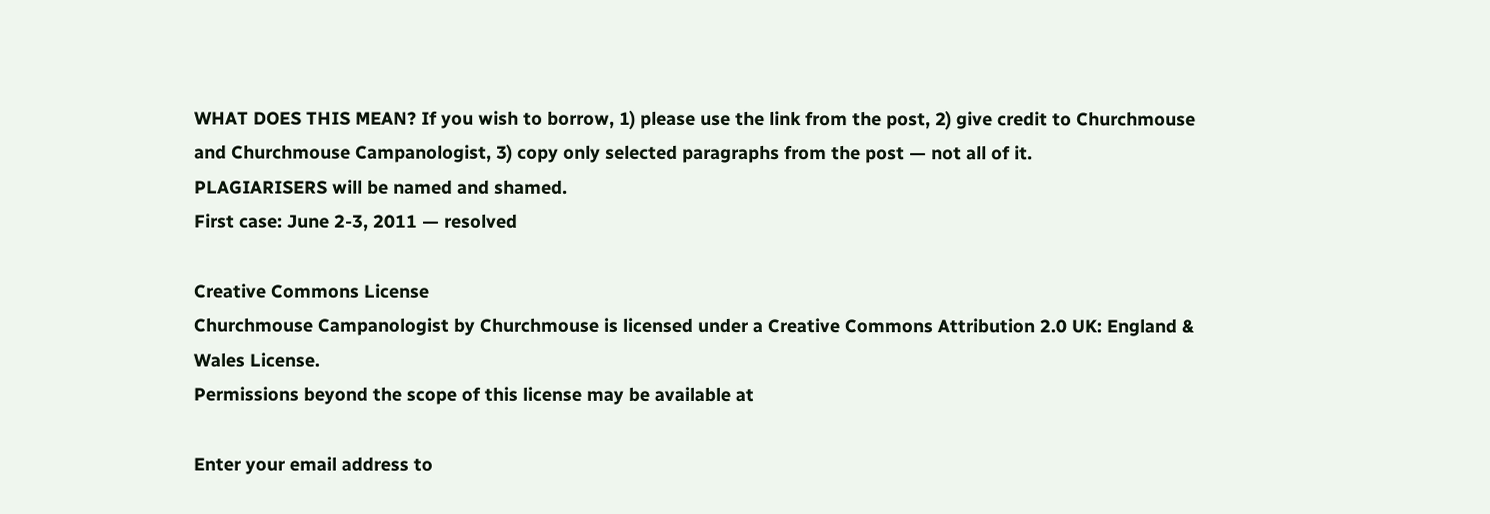WHAT DOES THIS MEAN? If you wish to borrow, 1) please use the link from the post, 2) give credit to Churchmouse and Churchmouse Campanologist, 3) copy only selected paragraphs from the post — not all of it.
PLAGIARISERS will be named and shamed.
First case: June 2-3, 2011 — resolved

Creative Commons License
Churchmouse Campanologist by Churchmouse is licensed under a Creative Commons Attribution 2.0 UK: England & Wales License.
Permissions beyond the scope of this license may be available at

Enter your email address to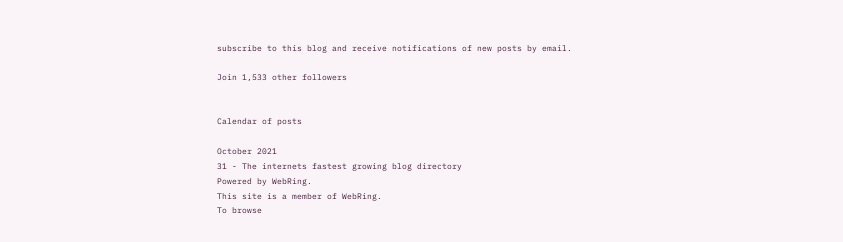subscribe to this blog and receive notifications of new posts by email.

Join 1,533 other followers


Calendar of posts

October 2021
31 - The internets fastest growing blog directory
Powered by WebRing.
This site is a member of WebRing.
To browse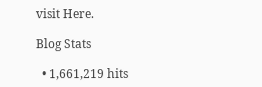visit Here.

Blog Stats

  • 1,661,219 hits